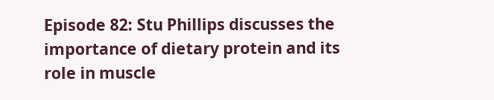Episode 82: Stu Phillips discusses the importance of dietary protein and its role in muscle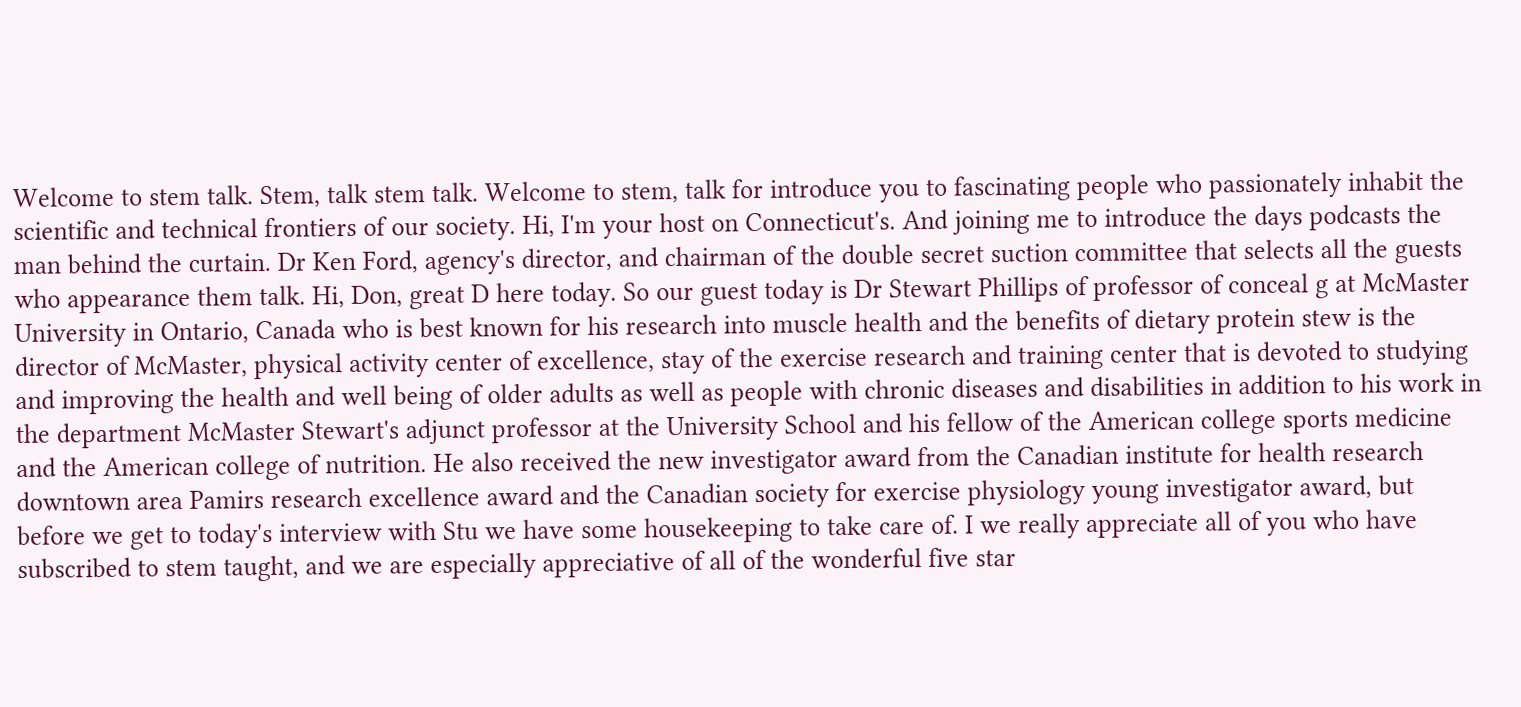Welcome to stem talk. Stem, talk stem talk. Welcome to stem, talk for introduce you to fascinating people who passionately inhabit the scientific and technical frontiers of our society. Hi, I'm your host on Connecticut's. And joining me to introduce the days podcasts the man behind the curtain. Dr Ken Ford, agency's director, and chairman of the double secret suction committee that selects all the guests who appearance them talk. Hi, Don, great D here today. So our guest today is Dr Stewart Phillips of professor of conceal g at McMaster University in Ontario, Canada who is best known for his research into muscle health and the benefits of dietary protein stew is the director of McMaster, physical activity center of excellence, stay of the exercise research and training center that is devoted to studying and improving the health and well being of older adults as well as people with chronic diseases and disabilities in addition to his work in the department McMaster Stewart's adjunct professor at the University School and his fellow of the American college sports medicine and the American college of nutrition. He also received the new investigator award from the Canadian institute for health research downtown area Pamirs research excellence award and the Canadian society for exercise physiology young investigator award, but before we get to today's interview with Stu we have some housekeeping to take care of. I we really appreciate all of you who have subscribed to stem taught, and we are especially appreciative of all of the wonderful five star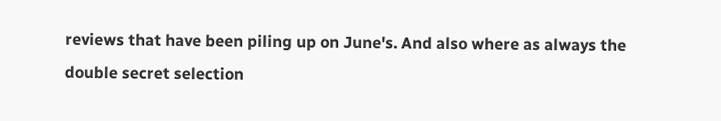reviews that have been piling up on June's. And also where as always the double secret selection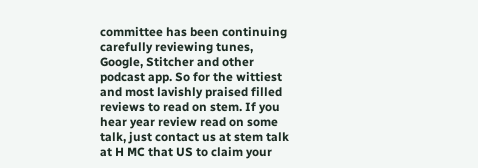committee has been continuing carefully reviewing tunes, Google, Stitcher and other podcast app. So for the wittiest and most lavishly praised filled reviews to read on stem. If you hear year review read on some talk, just contact us at stem talk at H MC that US to claim your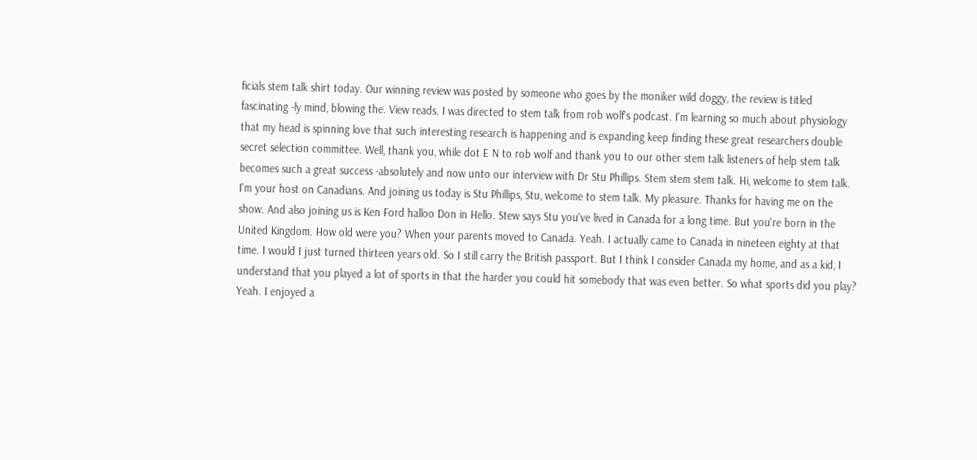ficials stem talk shirt today. Our winning review was posted by someone who goes by the moniker wild doggy, the review is titled fascinating -ly mind, blowing the. View reads. I was directed to stem talk from rob wolf's podcast. I'm learning so much about physiology that my head is spinning love that such interesting research is happening and is expanding keep finding these great researchers double secret selection committee. Well, thank you, while dot E N to rob wolf and thank you to our other stem talk listeners of help stem talk becomes such a great success -absolutely and now unto our interview with Dr Stu Phillips. Stem stem stem talk. Hi, welcome to stem talk. I'm your host on Canadians. And joining us today is Stu Phillips, Stu, welcome to stem talk. My pleasure. Thanks for having me on the show. And also joining us is Ken Ford halloo Don in Hello. Stew says Stu you've lived in Canada for a long time. But you're born in the United Kingdom. How old were you? When your parents moved to Canada. Yeah. I actually came to Canada in nineteen eighty at that time. I would I just turned thirteen years old. So I still carry the British passport. But I think I consider Canada my home, and as a kid, I understand that you played a lot of sports in that the harder you could hit somebody that was even better. So what sports did you play? Yeah. I enjoyed a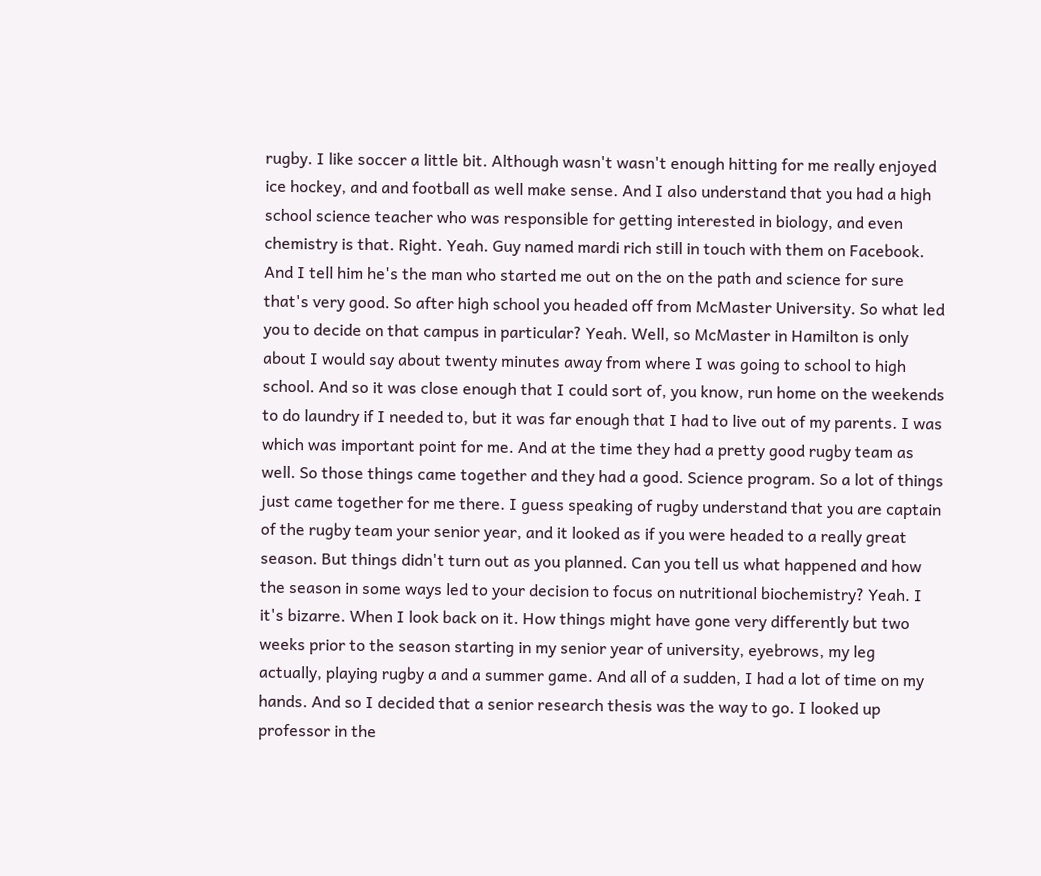rugby. I like soccer a little bit. Although wasn't wasn't enough hitting for me really enjoyed ice hockey, and and football as well make sense. And I also understand that you had a high school science teacher who was responsible for getting interested in biology, and even chemistry is that. Right. Yeah. Guy named mardi rich still in touch with them on Facebook. And I tell him he's the man who started me out on the on the path and science for sure that's very good. So after high school you headed off from McMaster University. So what led you to decide on that campus in particular? Yeah. Well, so McMaster in Hamilton is only about I would say about twenty minutes away from where I was going to school to high school. And so it was close enough that I could sort of, you know, run home on the weekends to do laundry if I needed to, but it was far enough that I had to live out of my parents. I was which was important point for me. And at the time they had a pretty good rugby team as well. So those things came together and they had a good. Science program. So a lot of things just came together for me there. I guess speaking of rugby understand that you are captain of the rugby team your senior year, and it looked as if you were headed to a really great season. But things didn't turn out as you planned. Can you tell us what happened and how the season in some ways led to your decision to focus on nutritional biochemistry? Yeah. I it's bizarre. When I look back on it. How things might have gone very differently but two weeks prior to the season starting in my senior year of university, eyebrows, my leg actually, playing rugby a and a summer game. And all of a sudden, I had a lot of time on my hands. And so I decided that a senior research thesis was the way to go. I looked up professor in the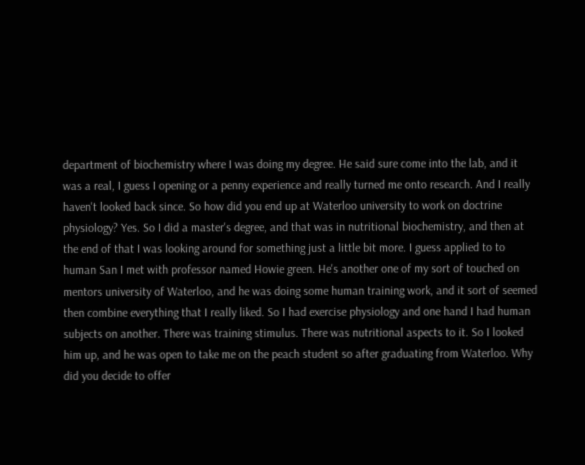department of biochemistry where I was doing my degree. He said sure come into the lab, and it was a real, I guess I opening or a penny experience and really turned me onto research. And I really haven't looked back since. So how did you end up at Waterloo university to work on doctrine physiology? Yes. So I did a master's degree, and that was in nutritional biochemistry, and then at the end of that I was looking around for something just a little bit more. I guess applied to to human San I met with professor named Howie green. He's another one of my sort of touched on mentors university of Waterloo, and he was doing some human training work, and it sort of seemed then combine everything that I really liked. So I had exercise physiology and one hand I had human subjects on another. There was training stimulus. There was nutritional aspects to it. So I looked him up, and he was open to take me on the peach student so after graduating from Waterloo. Why did you decide to offer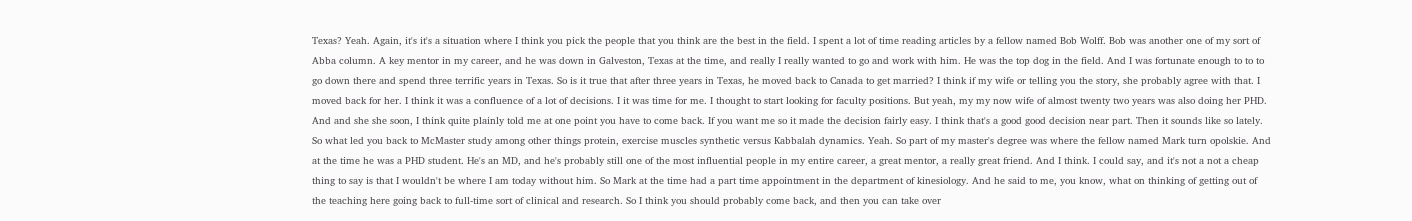Texas? Yeah. Again, it's it's a situation where I think you pick the people that you think are the best in the field. I spent a lot of time reading articles by a fellow named Bob Wolff. Bob was another one of my sort of Abba column. A key mentor in my career, and he was down in Galveston, Texas at the time, and really I really wanted to go and work with him. He was the top dog in the field. And I was fortunate enough to to to go down there and spend three terrific years in Texas. So is it true that after three years in Texas, he moved back to Canada to get married? I think if my wife or telling you the story, she probably agree with that. I moved back for her. I think it was a confluence of a lot of decisions. I it was time for me. I thought to start looking for faculty positions. But yeah, my my now wife of almost twenty two years was also doing her PHD. And and she she soon, I think quite plainly told me at one point you have to come back. If you want me so it made the decision fairly easy. I think that's a good good decision near part. Then it sounds like so lately. So what led you back to McMaster study among other things protein, exercise muscles synthetic versus Kabbalah dynamics. Yeah. So part of my master's degree was where the fellow named Mark turn opolskie. And at the time he was a PHD student. He's an MD, and he's probably still one of the most influential people in my entire career, a great mentor, a really great friend. And I think. I could say, and it's not a not a cheap thing to say is that I wouldn't be where I am today without him. So Mark at the time had a part time appointment in the department of kinesiology. And he said to me, you know, what on thinking of getting out of the teaching here going back to full-time sort of clinical and research. So I think you should probably come back, and then you can take over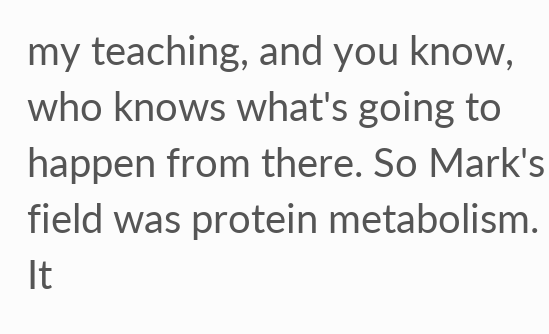my teaching, and you know, who knows what's going to happen from there. So Mark's field was protein metabolism. It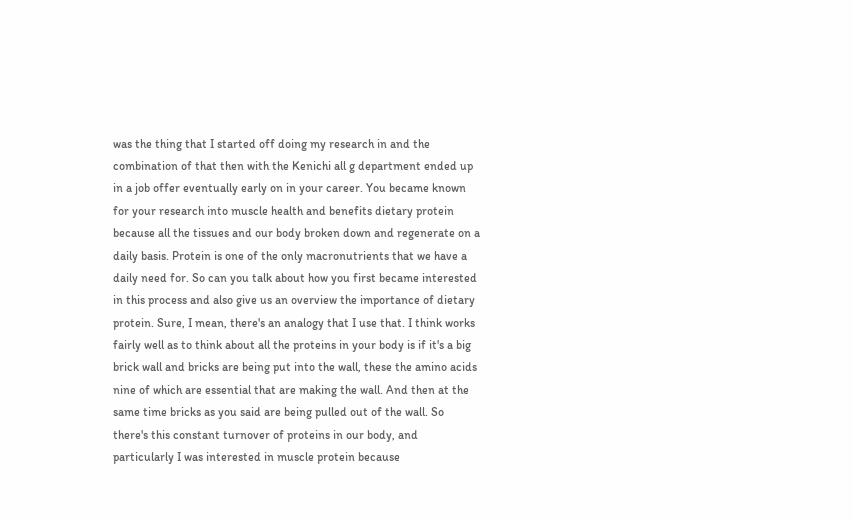was the thing that I started off doing my research in and the combination of that then with the Kenichi all g department ended up in a job offer eventually early on in your career. You became known for your research into muscle health and benefits dietary protein because all the tissues and our body broken down and regenerate on a daily basis. Protein is one of the only macronutrients that we have a daily need for. So can you talk about how you first became interested in this process and also give us an overview the importance of dietary protein. Sure, I mean, there's an analogy that I use that. I think works fairly well as to think about all the proteins in your body is if it's a big brick wall and bricks are being put into the wall, these the amino acids nine of which are essential that are making the wall. And then at the same time bricks as you said are being pulled out of the wall. So there's this constant turnover of proteins in our body, and particularly I was interested in muscle protein because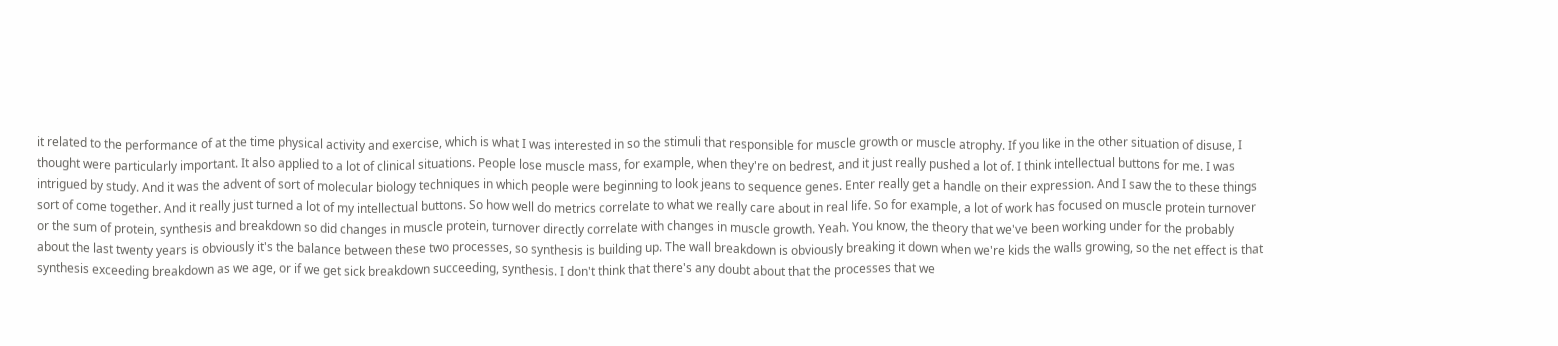it related to the performance of at the time physical activity and exercise, which is what I was interested in so the stimuli that responsible for muscle growth or muscle atrophy. If you like in the other situation of disuse, I thought were particularly important. It also applied to a lot of clinical situations. People lose muscle mass, for example, when they're on bedrest, and it just really pushed a lot of. I think intellectual buttons for me. I was intrigued by study. And it was the advent of sort of molecular biology techniques in which people were beginning to look jeans to sequence genes. Enter really get a handle on their expression. And I saw the to these things sort of come together. And it really just turned a lot of my intellectual buttons. So how well do metrics correlate to what we really care about in real life. So for example, a lot of work has focused on muscle protein turnover or the sum of protein, synthesis and breakdown so did changes in muscle protein, turnover directly correlate with changes in muscle growth. Yeah. You know, the theory that we've been working under for the probably about the last twenty years is obviously it's the balance between these two processes, so synthesis is building up. The wall breakdown is obviously breaking it down when we're kids the walls growing, so the net effect is that synthesis exceeding breakdown as we age, or if we get sick breakdown succeeding, synthesis. I don't think that there's any doubt about that the processes that we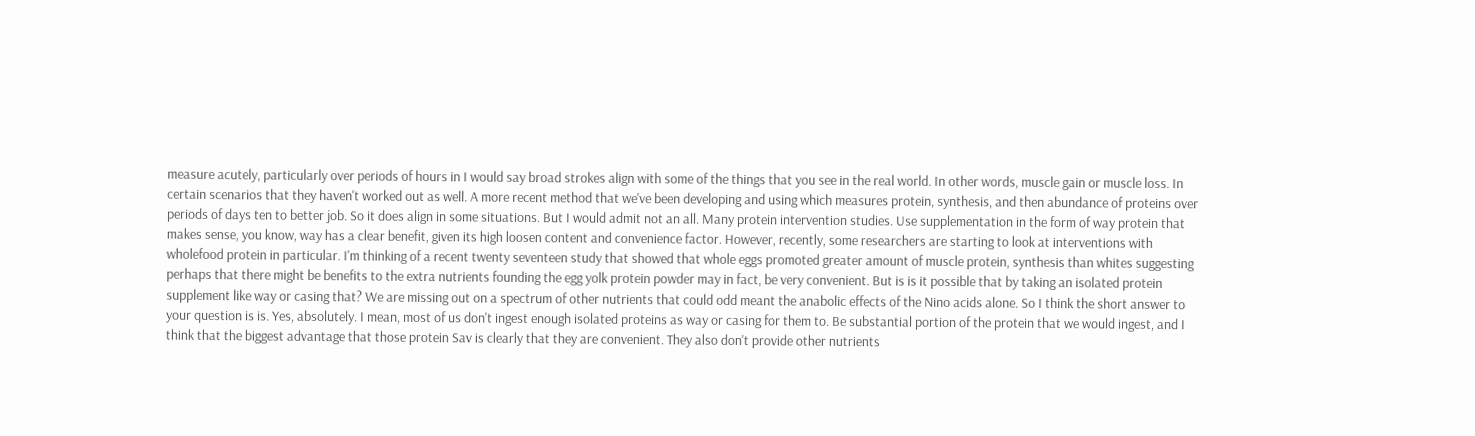measure acutely, particularly over periods of hours in I would say broad strokes align with some of the things that you see in the real world. In other words, muscle gain or muscle loss. In certain scenarios that they haven't worked out as well. A more recent method that we've been developing and using which measures protein, synthesis, and then abundance of proteins over periods of days ten to better job. So it does align in some situations. But I would admit not an all. Many protein intervention studies. Use supplementation in the form of way protein that makes sense, you know, way has a clear benefit, given its high loosen content and convenience factor. However, recently, some researchers are starting to look at interventions with wholefood protein in particular. I'm thinking of a recent twenty seventeen study that showed that whole eggs promoted greater amount of muscle protein, synthesis than whites suggesting perhaps that there might be benefits to the extra nutrients founding the egg yolk protein powder may in fact, be very convenient. But is is it possible that by taking an isolated protein supplement like way or casing that? We are missing out on a spectrum of other nutrients that could odd meant the anabolic effects of the Nino acids alone. So I think the short answer to your question is is. Yes, absolutely. I mean, most of us don't ingest enough isolated proteins as way or casing for them to. Be substantial portion of the protein that we would ingest, and I think that the biggest advantage that those protein Sav is clearly that they are convenient. They also don't provide other nutrients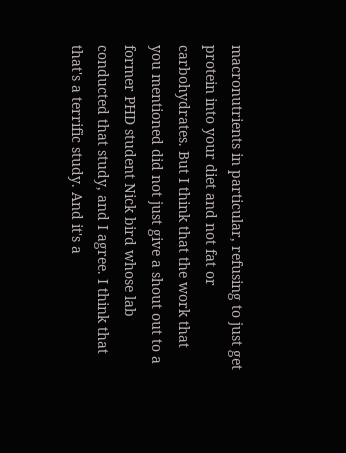macronutrients in particular, refusing to just get protein into your diet and not fat or carbohydrates. But I think that the work that you mentioned did not just give a shout out to a former PHD student Nick bird whose lab conducted that study, and I agree. I think that that's a terrific study. And it's a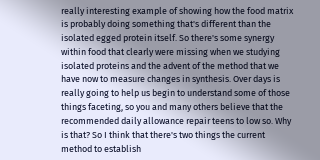really interesting example of showing how the food matrix is probably doing something that's different than the isolated egged protein itself. So there's some synergy within food that clearly were missing when we studying isolated proteins and the advent of the method that we have now to measure changes in synthesis. Over days is really going to help us begin to understand some of those things faceting, so you and many others believe that the recommended daily allowance repair teens to low so. Why is that? So I think that there's two things the current method to establish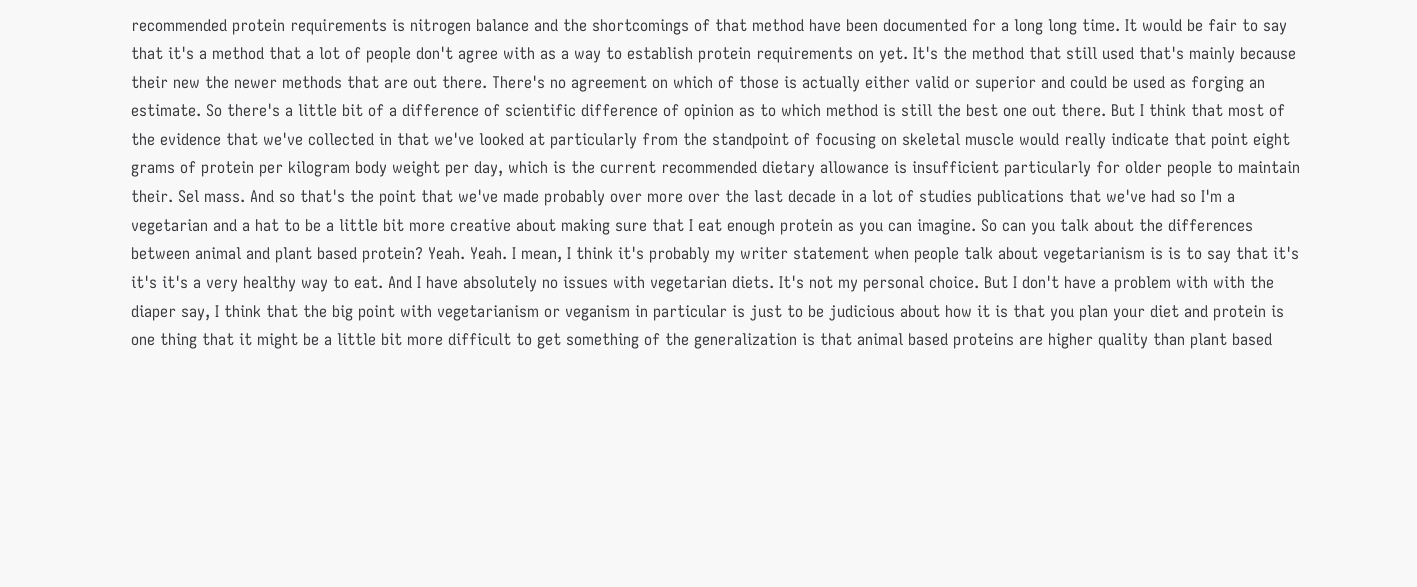recommended protein requirements is nitrogen balance and the shortcomings of that method have been documented for a long long time. It would be fair to say that it's a method that a lot of people don't agree with as a way to establish protein requirements on yet. It's the method that still used that's mainly because their new the newer methods that are out there. There's no agreement on which of those is actually either valid or superior and could be used as forging an estimate. So there's a little bit of a difference of scientific difference of opinion as to which method is still the best one out there. But I think that most of the evidence that we've collected in that we've looked at particularly from the standpoint of focusing on skeletal muscle would really indicate that point eight grams of protein per kilogram body weight per day, which is the current recommended dietary allowance is insufficient particularly for older people to maintain their. Sel mass. And so that's the point that we've made probably over more over the last decade in a lot of studies publications that we've had so I'm a vegetarian and a hat to be a little bit more creative about making sure that I eat enough protein as you can imagine. So can you talk about the differences between animal and plant based protein? Yeah. Yeah. I mean, I think it's probably my writer statement when people talk about vegetarianism is is to say that it's it's it's a very healthy way to eat. And I have absolutely no issues with vegetarian diets. It's not my personal choice. But I don't have a problem with with the diaper say, I think that the big point with vegetarianism or veganism in particular is just to be judicious about how it is that you plan your diet and protein is one thing that it might be a little bit more difficult to get something of the generalization is that animal based proteins are higher quality than plant based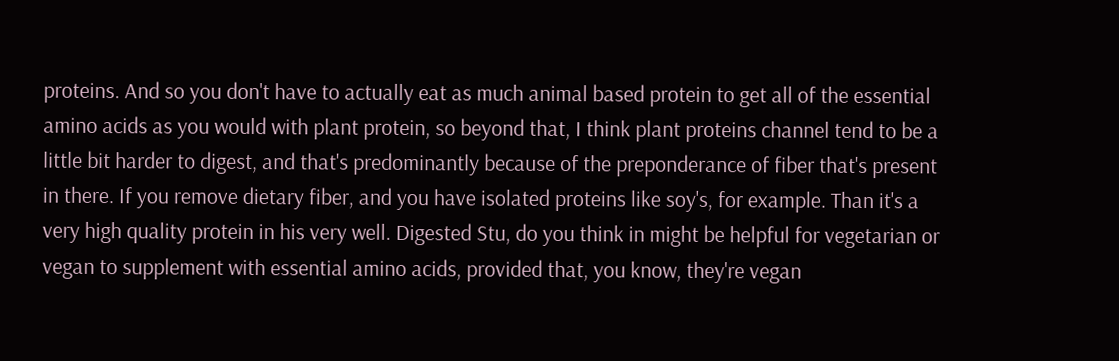proteins. And so you don't have to actually eat as much animal based protein to get all of the essential amino acids as you would with plant protein, so beyond that, I think plant proteins channel tend to be a little bit harder to digest, and that's predominantly because of the preponderance of fiber that's present in there. If you remove dietary fiber, and you have isolated proteins like soy's, for example. Than it's a very high quality protein in his very well. Digested Stu, do you think in might be helpful for vegetarian or vegan to supplement with essential amino acids, provided that, you know, they're vegan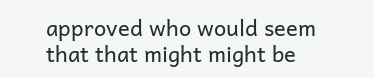approved who would seem that that might might be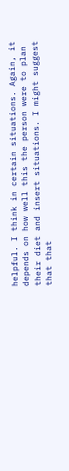helpful. I think in certain situations. Again, it depends on how well this the person were to plan their diet and insert situations. I might suggest that that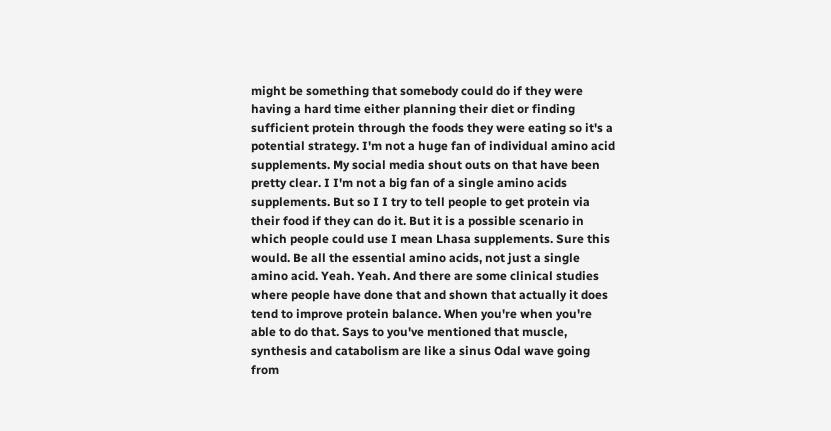might be something that somebody could do if they were having a hard time either planning their diet or finding sufficient protein through the foods they were eating so it's a potential strategy. I'm not a huge fan of individual amino acid supplements. My social media shout outs on that have been pretty clear. I I'm not a big fan of a single amino acids supplements. But so I I try to tell people to get protein via their food if they can do it. But it is a possible scenario in which people could use I mean Lhasa supplements. Sure this would. Be all the essential amino acids, not just a single amino acid. Yeah. Yeah. And there are some clinical studies where people have done that and shown that actually it does tend to improve protein balance. When you're when you're able to do that. Says to you've mentioned that muscle, synthesis and catabolism are like a sinus Odal wave going from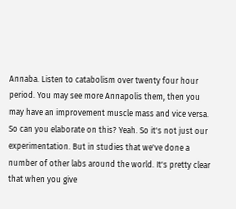Annaba. Listen to catabolism over twenty four hour period. You may see more Annapolis them, then you may have an improvement muscle mass and vice versa. So can you elaborate on this? Yeah. So it's not just our experimentation. But in studies that we've done a number of other labs around the world. It's pretty clear that when you give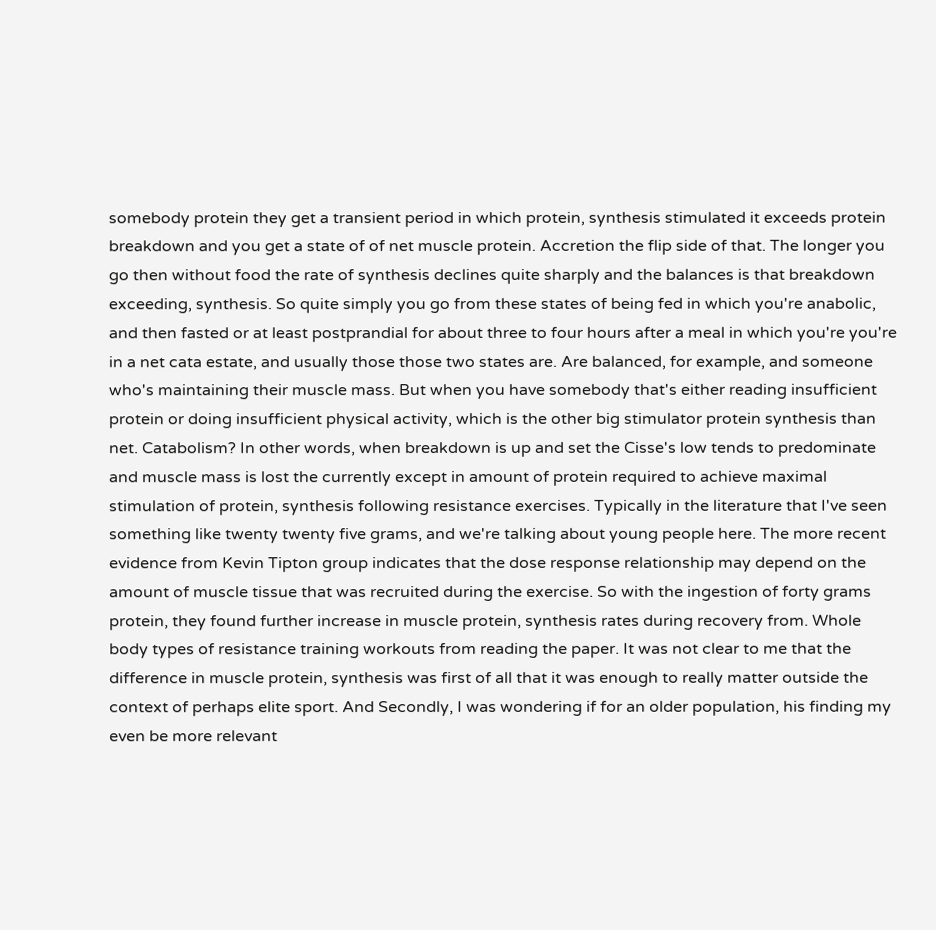somebody protein they get a transient period in which protein, synthesis stimulated it exceeds protein breakdown and you get a state of of net muscle protein. Accretion the flip side of that. The longer you go then without food the rate of synthesis declines quite sharply and the balances is that breakdown exceeding, synthesis. So quite simply you go from these states of being fed in which you're anabolic, and then fasted or at least postprandial for about three to four hours after a meal in which you're you're in a net cata estate, and usually those those two states are. Are balanced, for example, and someone who's maintaining their muscle mass. But when you have somebody that's either reading insufficient protein or doing insufficient physical activity, which is the other big stimulator protein synthesis than net. Catabolism? In other words, when breakdown is up and set the Cisse's low tends to predominate and muscle mass is lost the currently except in amount of protein required to achieve maximal stimulation of protein, synthesis following resistance exercises. Typically in the literature that I've seen something like twenty twenty five grams, and we're talking about young people here. The more recent evidence from Kevin Tipton group indicates that the dose response relationship may depend on the amount of muscle tissue that was recruited during the exercise. So with the ingestion of forty grams protein, they found further increase in muscle protein, synthesis rates during recovery from. Whole body types of resistance training workouts from reading the paper. It was not clear to me that the difference in muscle protein, synthesis was first of all that it was enough to really matter outside the context of perhaps elite sport. And Secondly, I was wondering if for an older population, his finding my even be more relevant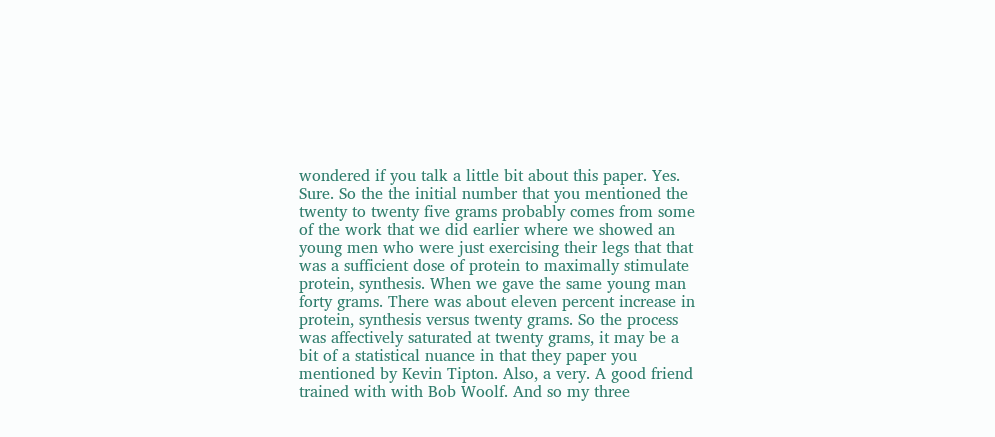wondered if you talk a little bit about this paper. Yes. Sure. So the the initial number that you mentioned the twenty to twenty five grams probably comes from some of the work that we did earlier where we showed an young men who were just exercising their legs that that was a sufficient dose of protein to maximally stimulate protein, synthesis. When we gave the same young man forty grams. There was about eleven percent increase in protein, synthesis versus twenty grams. So the process was affectively saturated at twenty grams, it may be a bit of a statistical nuance in that they paper you mentioned by Kevin Tipton. Also, a very. A good friend trained with with Bob Woolf. And so my three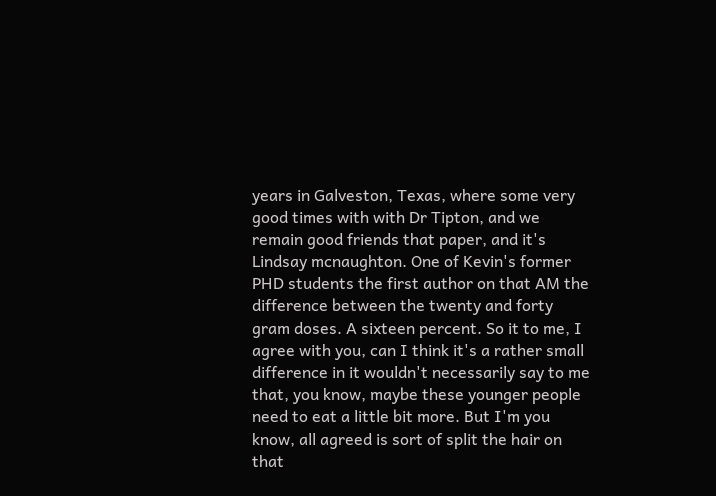years in Galveston, Texas, where some very good times with with Dr Tipton, and we remain good friends that paper, and it's Lindsay mcnaughton. One of Kevin's former PHD students the first author on that AM the difference between the twenty and forty gram doses. A sixteen percent. So it to me, I agree with you, can I think it's a rather small difference in it wouldn't necessarily say to me that, you know, maybe these younger people need to eat a little bit more. But I'm you know, all agreed is sort of split the hair on that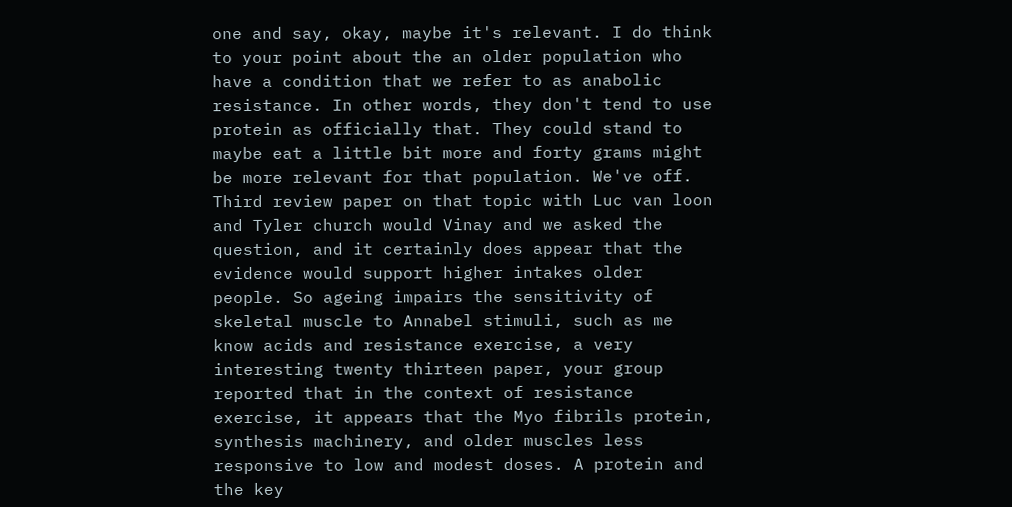one and say, okay, maybe it's relevant. I do think to your point about the an older population who have a condition that we refer to as anabolic resistance. In other words, they don't tend to use protein as officially that. They could stand to maybe eat a little bit more and forty grams might be more relevant for that population. We've off. Third review paper on that topic with Luc van loon and Tyler church would Vinay and we asked the question, and it certainly does appear that the evidence would support higher intakes older people. So ageing impairs the sensitivity of skeletal muscle to Annabel stimuli, such as me know acids and resistance exercise, a very interesting twenty thirteen paper, your group reported that in the context of resistance exercise, it appears that the Myo fibrils protein, synthesis machinery, and older muscles less responsive to low and modest doses. A protein and the key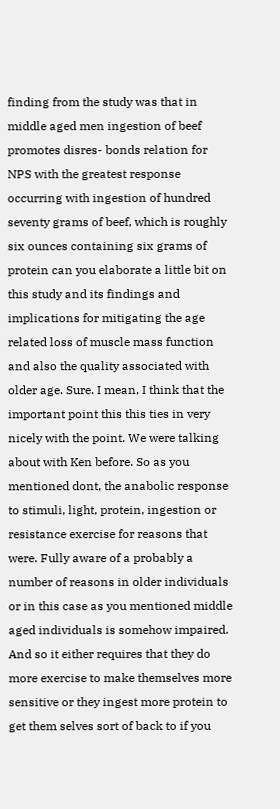finding from the study was that in middle aged men ingestion of beef promotes disres- bonds relation for NPS with the greatest response occurring with ingestion of hundred seventy grams of beef, which is roughly six ounces containing six grams of protein can you elaborate a little bit on this study and its findings and implications for mitigating the age related loss of muscle mass function and also the quality associated with older age. Sure. I mean, I think that the important point this this ties in very nicely with the point. We were talking about with Ken before. So as you mentioned dont, the anabolic response to stimuli, light, protein, ingestion or resistance exercise for reasons that were. Fully aware of a probably a number of reasons in older individuals or in this case as you mentioned middle aged individuals is somehow impaired. And so it either requires that they do more exercise to make themselves more sensitive or they ingest more protein to get them selves sort of back to if you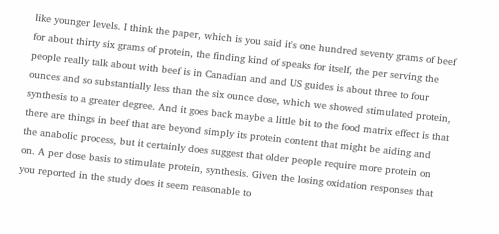like younger levels. I think the paper, which is you said it's one hundred seventy grams of beef for about thirty six grams of protein, the finding kind of speaks for itself, the per serving the people really talk about with beef is in Canadian and and US guides is about three to four ounces and so substantially less than the six ounce dose, which we showed stimulated protein, synthesis to a greater degree. And it goes back maybe a little bit to the food matrix effect is that there are things in beef that are beyond simply its protein content that might be aiding and the anabolic process, but it certainly does suggest that older people require more protein on on. A per dose basis to stimulate protein, synthesis. Given the losing oxidation responses that you reported in the study does it seem reasonable to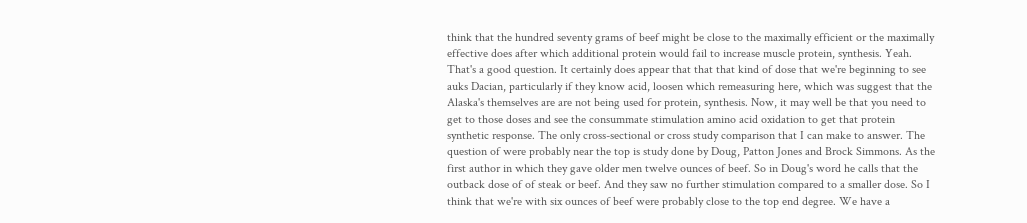think that the hundred seventy grams of beef might be close to the maximally efficient or the maximally effective does after which additional protein would fail to increase muscle protein, synthesis. Yeah. That's a good question. It certainly does appear that that that kind of dose that we're beginning to see auks Dacian, particularly if they know acid, loosen which remeasuring here, which was suggest that the Alaska's themselves are are not being used for protein, synthesis. Now, it may well be that you need to get to those doses and see the consummate stimulation amino acid oxidation to get that protein synthetic response. The only cross-sectional or cross study comparison that I can make to answer. The question of were probably near the top is study done by Doug, Patton Jones and Brock Simmons. As the first author in which they gave older men twelve ounces of beef. So in Doug's word he calls that the outback dose of of steak or beef. And they saw no further stimulation compared to a smaller dose. So I think that we're with six ounces of beef were probably close to the top end degree. We have a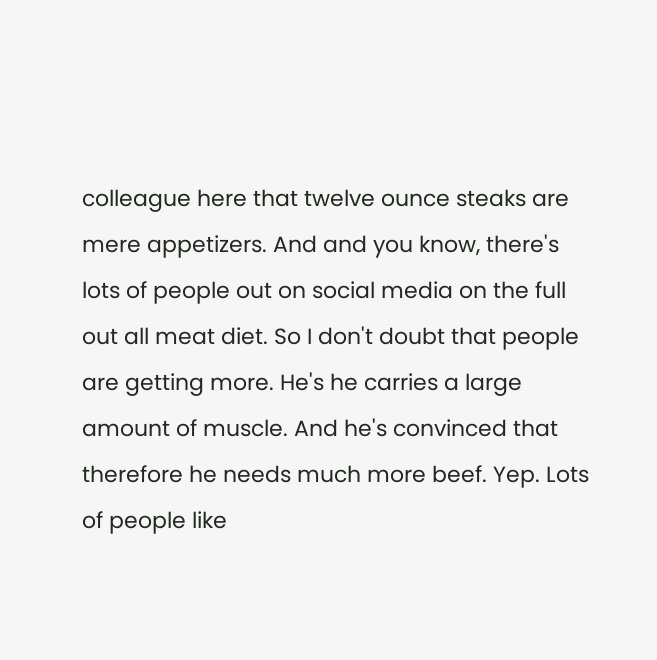colleague here that twelve ounce steaks are mere appetizers. And and you know, there's lots of people out on social media on the full out all meat diet. So I don't doubt that people are getting more. He's he carries a large amount of muscle. And he's convinced that therefore he needs much more beef. Yep. Lots of people like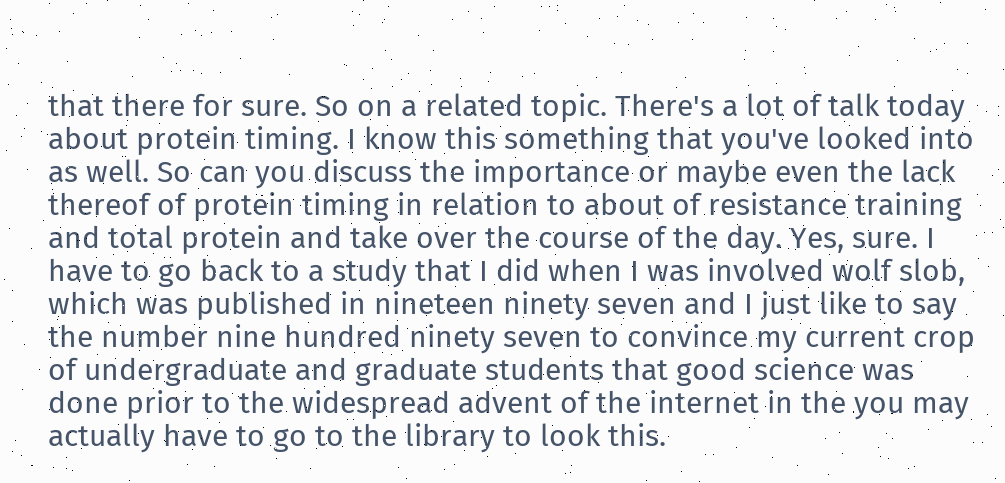that there for sure. So on a related topic. There's a lot of talk today about protein timing. I know this something that you've looked into as well. So can you discuss the importance or maybe even the lack thereof of protein timing in relation to about of resistance training and total protein and take over the course of the day. Yes, sure. I have to go back to a study that I did when I was involved wolf slob, which was published in nineteen ninety seven and I just like to say the number nine hundred ninety seven to convince my current crop of undergraduate and graduate students that good science was done prior to the widespread advent of the internet in the you may actually have to go to the library to look this.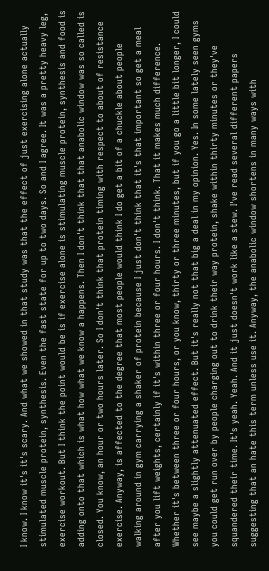I know. I know it's it's scary. And what we showed in that study was that the effect of just exercising alone actually stimulated muscle protein, synthesis. Even the fast state for up to two days. So and I agree. It was a pretty heavy leg, exercise workout. But I think the point would be is if exercise alone is stimulating muscle protein, synthesis and food is adding onto that which is what how what we know a happens. Then I don't think that that anabolic window was so called is closed. You know, an hour or two hours later. So I don't think that protein timing with respect to about of resistance exercise. Anyway, is affected to the degree that most people would think I do get a bit of a chuckle about people walking around in gym carrying a shaker of protein because I just don't think that it's that important so get a meal after you lift weights, certainly if it's within three or four hours. I don't think. That it makes much difference. Whether it's between three or four hours, or you know, thirty or three minutes, but if you go a little bit longer, I could see maybe a slightly attenuated effect. But it's really not that big a deal in my opinion. Yes. In some lately seen gyms you could get run over by people charging out to drink their way protein, shake within thirty minutes or they've squandered their time. It's yeah. Yeah. And it just doesn't work like a stew. I've read several different papers suggesting that an hate this term unless use it. Anyway, the anabolic window shortens in many ways with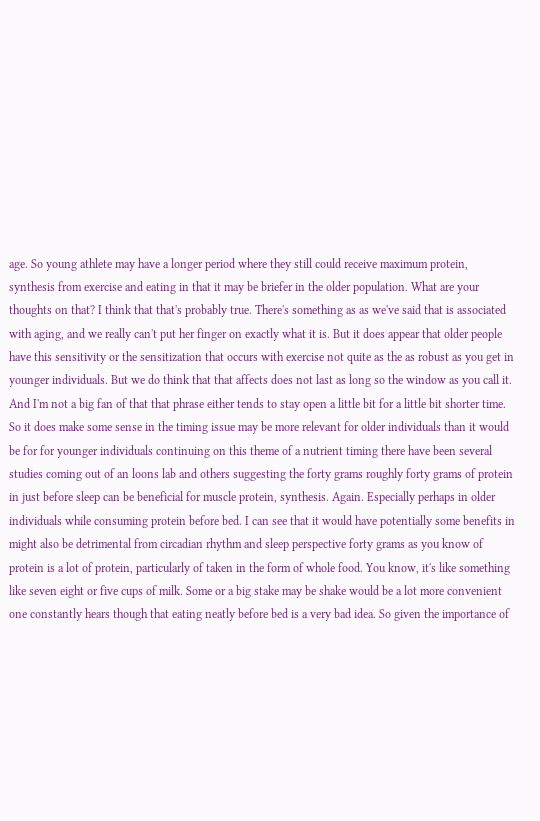age. So young athlete may have a longer period where they still could receive maximum protein, synthesis from exercise and eating in that it may be briefer in the older population. What are your thoughts on that? I think that that's probably true. There's something as as we've said that is associated with aging, and we really can't put her finger on exactly what it is. But it does appear that older people have this sensitivity or the sensitization that occurs with exercise not quite as the as robust as you get in younger individuals. But we do think that that affects does not last as long so the window as you call it. And I'm not a big fan of that that phrase either tends to stay open a little bit for a little bit shorter time. So it does make some sense in the timing issue may be more relevant for older individuals than it would be for for younger individuals continuing on this theme of a nutrient timing there have been several studies coming out of an loons lab and others suggesting the forty grams roughly forty grams of protein in just before sleep can be beneficial for muscle protein, synthesis. Again. Especially perhaps in older individuals while consuming protein before bed. I can see that it would have potentially some benefits in might also be detrimental from circadian rhythm and sleep perspective forty grams as you know of protein is a lot of protein, particularly of taken in the form of whole food. You know, it's like something like seven eight or five cups of milk. Some or a big stake may be shake would be a lot more convenient one constantly hears though that eating neatly before bed is a very bad idea. So given the importance of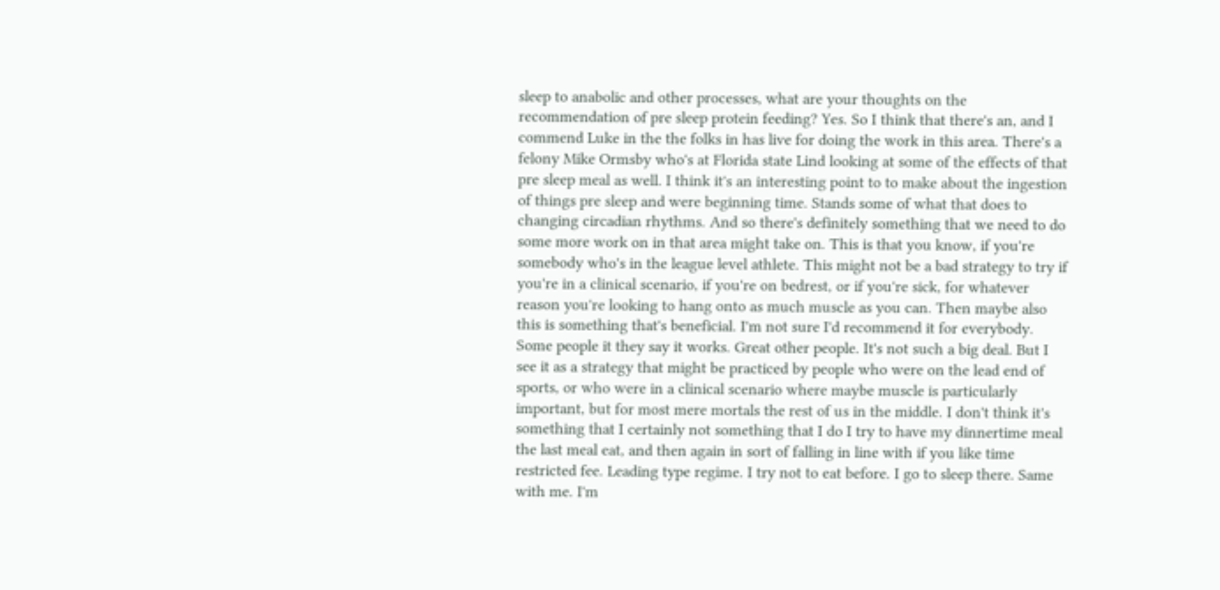sleep to anabolic and other processes, what are your thoughts on the recommendation of pre sleep protein feeding? Yes. So I think that there's an, and I commend Luke in the the folks in has live for doing the work in this area. There's a felony Mike Ormsby who's at Florida state Lind looking at some of the effects of that pre sleep meal as well. I think it's an interesting point to to make about the ingestion of things pre sleep and were beginning time. Stands some of what that does to changing circadian rhythms. And so there's definitely something that we need to do some more work on in that area might take on. This is that you know, if you're somebody who's in the league level athlete. This might not be a bad strategy to try if you're in a clinical scenario, if you're on bedrest, or if you're sick, for whatever reason you're looking to hang onto as much muscle as you can. Then maybe also this is something that's beneficial. I'm not sure I'd recommend it for everybody. Some people it they say it works. Great other people. It's not such a big deal. But I see it as a strategy that might be practiced by people who were on the lead end of sports, or who were in a clinical scenario where maybe muscle is particularly important, but for most mere mortals the rest of us in the middle. I don't think it's something that I certainly not something that I do I try to have my dinnertime meal the last meal eat, and then again in sort of falling in line with if you like time restricted fee. Leading type regime. I try not to eat before. I go to sleep there. Same with me. I'm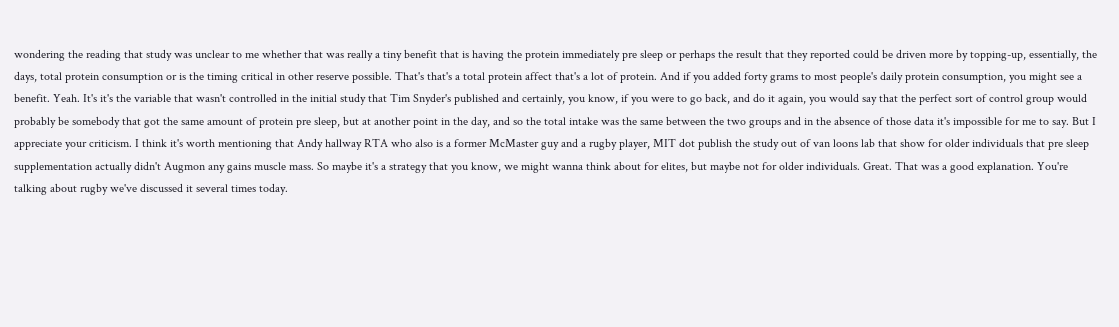wondering the reading that study was unclear to me whether that was really a tiny benefit that is having the protein immediately pre sleep or perhaps the result that they reported could be driven more by topping-up, essentially, the days, total protein consumption or is the timing critical in other reserve possible. That's that's a total protein affect that's a lot of protein. And if you added forty grams to most people's daily protein consumption, you might see a benefit. Yeah. It's it's the variable that wasn't controlled in the initial study that Tim Snyder's published and certainly, you know, if you were to go back, and do it again, you would say that the perfect sort of control group would probably be somebody that got the same amount of protein pre sleep, but at another point in the day, and so the total intake was the same between the two groups and in the absence of those data it's impossible for me to say. But I appreciate your criticism. I think it's worth mentioning that Andy hallway RTA who also is a former McMaster guy and a rugby player, MIT dot publish the study out of van loons lab that show for older individuals that pre sleep supplementation actually didn't Augmon any gains muscle mass. So maybe it's a strategy that you know, we might wanna think about for elites, but maybe not for older individuals. Great. That was a good explanation. You're talking about rugby we've discussed it several times today.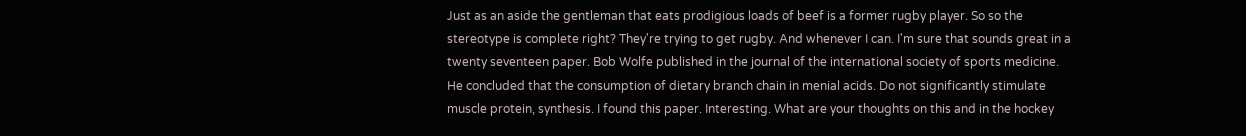Just as an aside the gentleman that eats prodigious loads of beef is a former rugby player. So so the stereotype is complete right? They're trying to get rugby. And whenever I can. I'm sure that sounds great in a twenty seventeen paper. Bob Wolfe published in the journal of the international society of sports medicine. He concluded that the consumption of dietary branch chain in menial acids. Do not significantly stimulate muscle protein, synthesis. I found this paper. Interesting. What are your thoughts on this and in the hockey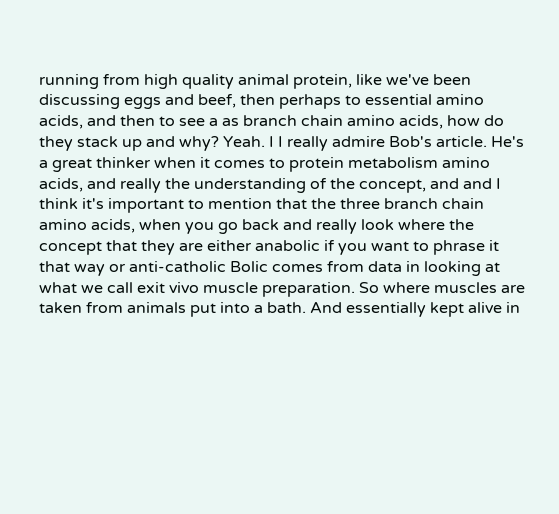running from high quality animal protein, like we've been discussing eggs and beef, then perhaps to essential amino acids, and then to see a as branch chain amino acids, how do they stack up and why? Yeah. I I really admire Bob's article. He's a great thinker when it comes to protein metabolism amino acids, and really the understanding of the concept, and and I think it's important to mention that the three branch chain amino acids, when you go back and really look where the concept that they are either anabolic if you want to phrase it that way or anti-catholic Bolic comes from data in looking at what we call exit vivo muscle preparation. So where muscles are taken from animals put into a bath. And essentially kept alive in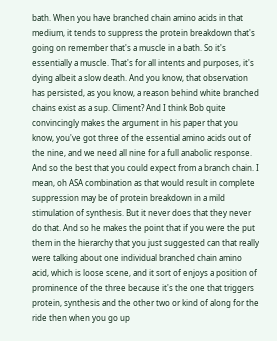bath. When you have branched chain amino acids in that medium, it tends to suppress the protein breakdown that's going on remember that's a muscle in a bath. So it's essentially a muscle. That's for all intents and purposes, it's dying albeit a slow death. And you know, that observation has persisted, as you know, a reason behind white branched chains exist as a sup. Climent? And I think Bob quite convincingly makes the argument in his paper that you know, you've got three of the essential amino acids out of the nine, and we need all nine for a full anabolic response. And so the best that you could expect from a branch chain. I mean, oh ASA combination as that would result in complete suppression may be of protein breakdown in a mild stimulation of synthesis. But it never does that they never do that. And so he makes the point that if you were the put them in the hierarchy that you just suggested can that really were talking about one individual branched chain amino acid, which is loose scene, and it sort of enjoys a position of prominence of the three because it's the one that triggers protein, synthesis and the other two or kind of along for the ride then when you go up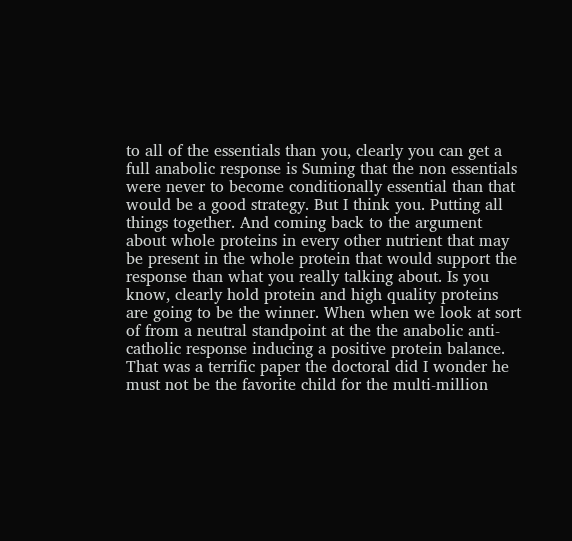to all of the essentials than you, clearly you can get a full anabolic response is Suming that the non essentials were never to become conditionally essential than that would be a good strategy. But I think you. Putting all things together. And coming back to the argument about whole proteins in every other nutrient that may be present in the whole protein that would support the response than what you really talking about. Is you know, clearly hold protein and high quality proteins are going to be the winner. When when we look at sort of from a neutral standpoint at the the anabolic anti-catholic response inducing a positive protein balance. That was a terrific paper the doctoral did I wonder he must not be the favorite child for the multi-million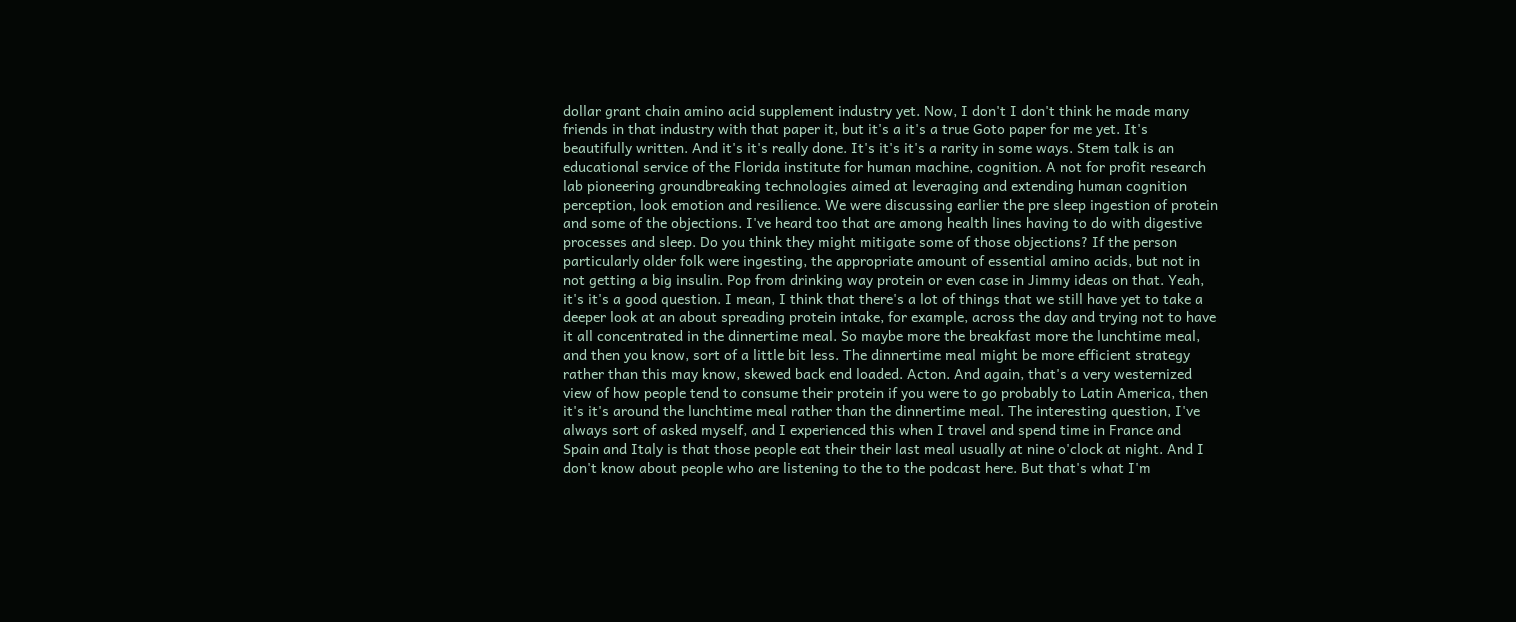dollar grant chain amino acid supplement industry yet. Now, I don't I don't think he made many friends in that industry with that paper it, but it's a it's a true Goto paper for me yet. It's beautifully written. And it's it's really done. It's it's it's a rarity in some ways. Stem talk is an educational service of the Florida institute for human machine, cognition. A not for profit research lab pioneering groundbreaking technologies aimed at leveraging and extending human cognition perception, look emotion and resilience. We were discussing earlier the pre sleep ingestion of protein and some of the objections. I've heard too that are among health lines having to do with digestive processes and sleep. Do you think they might mitigate some of those objections? If the person particularly older folk were ingesting, the appropriate amount of essential amino acids, but not in not getting a big insulin. Pop from drinking way protein or even case in Jimmy ideas on that. Yeah, it's it's a good question. I mean, I think that there's a lot of things that we still have yet to take a deeper look at an about spreading protein intake, for example, across the day and trying not to have it all concentrated in the dinnertime meal. So maybe more the breakfast more the lunchtime meal, and then you know, sort of a little bit less. The dinnertime meal might be more efficient strategy rather than this may know, skewed back end loaded. Acton. And again, that's a very westernized view of how people tend to consume their protein if you were to go probably to Latin America, then it's it's around the lunchtime meal rather than the dinnertime meal. The interesting question, I've always sort of asked myself, and I experienced this when I travel and spend time in France and Spain and Italy is that those people eat their their last meal usually at nine o'clock at night. And I don't know about people who are listening to the to the podcast here. But that's what I'm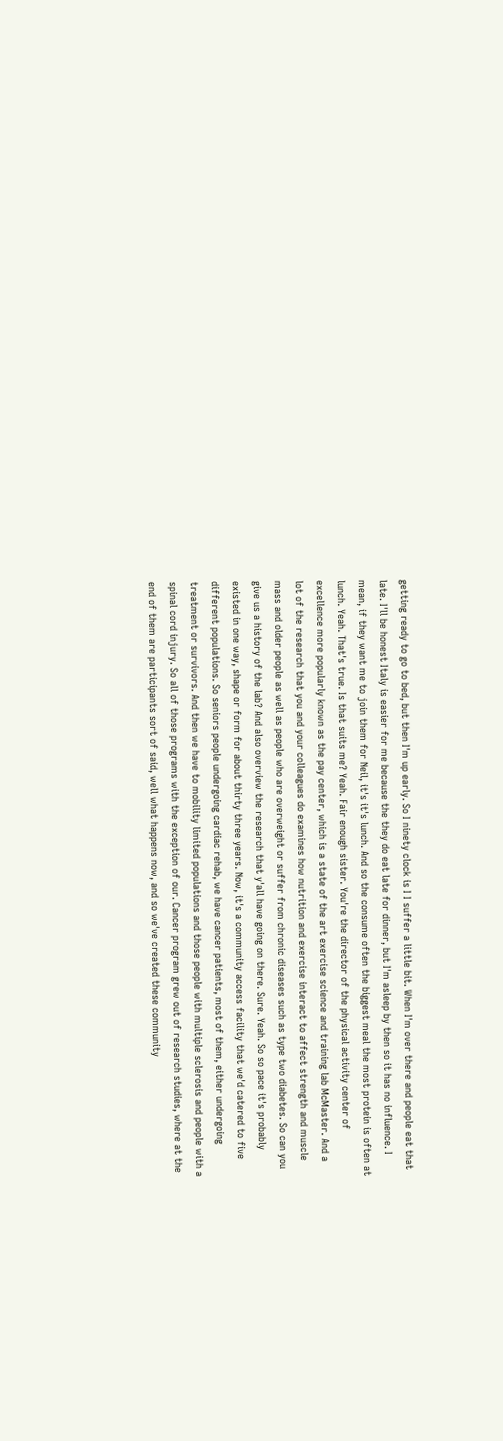getting ready to go to bed, but then I'm up early. So I ninety clock is I I suffer a little bit. When I'm over there and people eat that late. I'll be honest Italy is easier for me because the they do eat late for dinner, but I'm asleep by then so it has no influence. I mean, if they want me to join them for Neil, it's it's lunch. And so the consume often the biggest meal the most protein is often at lunch. Yeah. That's true. Is that suits me? Yeah. Fair enough sister. You're the director of the physical activity center of excellence more popularly known as the pay center, which is a state of the art exercise science and training lab McMaster. And a lot of the research that you and your colleagues do examines how nutrition and exercise interact to affect strength and muscle mass and older people as well as people who are overweight or suffer from chronic diseases such as type two diabetes. So can you give us a history of the lab? And also overview the research that y'all have going on there. Sure. Yeah. So so pace it's probably existed in one way, shape or form for about thirty three years. Now, it's a community access facility that we'd catered to five different populations. So seniors people undergoing cardiac rehab, we have cancer patients, most of them, either undergoing treatment or survivors. And then we have to mobility limited populations and those people with multiple sclerosis and people with a spinal cord injury. So all of those programs with the exception of our. Cancer program grew out of research studies, where at the end of them are participants sort of said, well what happens now, and so we've created these community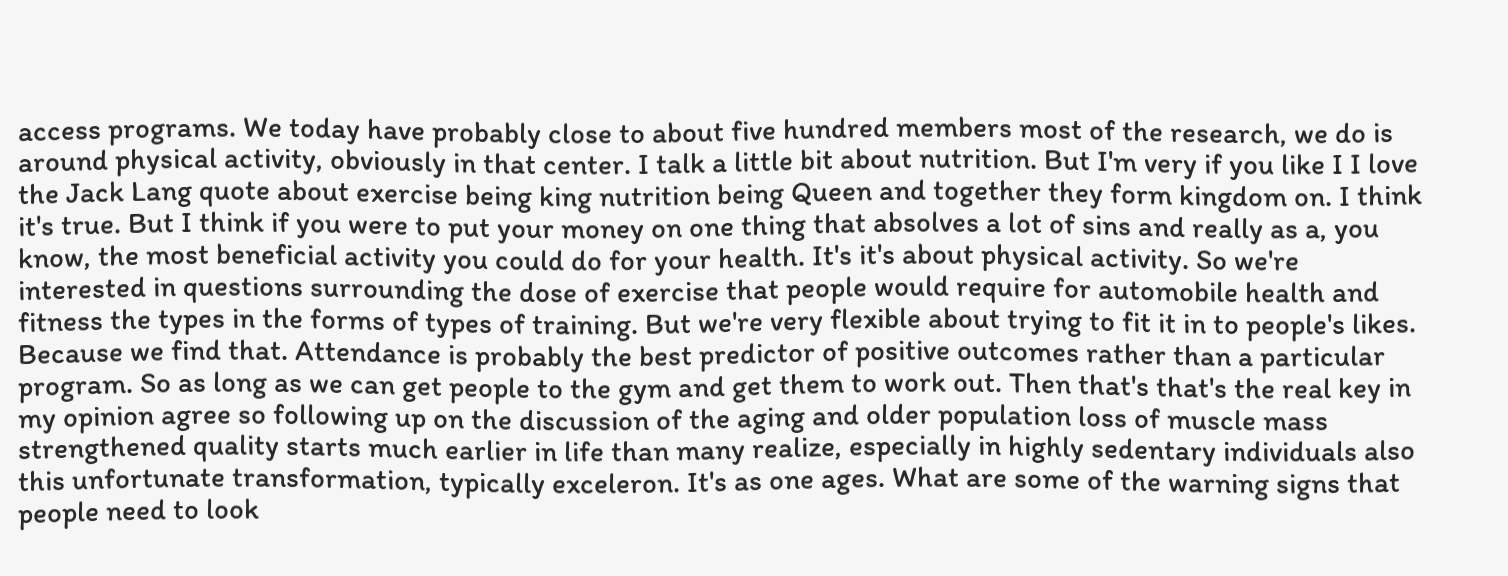access programs. We today have probably close to about five hundred members most of the research, we do is around physical activity, obviously in that center. I talk a little bit about nutrition. But I'm very if you like I I love the Jack Lang quote about exercise being king nutrition being Queen and together they form kingdom on. I think it's true. But I think if you were to put your money on one thing that absolves a lot of sins and really as a, you know, the most beneficial activity you could do for your health. It's it's about physical activity. So we're interested in questions surrounding the dose of exercise that people would require for automobile health and fitness the types in the forms of types of training. But we're very flexible about trying to fit it in to people's likes. Because we find that. Attendance is probably the best predictor of positive outcomes rather than a particular program. So as long as we can get people to the gym and get them to work out. Then that's that's the real key in my opinion agree so following up on the discussion of the aging and older population loss of muscle mass strengthened quality starts much earlier in life than many realize, especially in highly sedentary individuals also this unfortunate transformation, typically exceleron. It's as one ages. What are some of the warning signs that people need to look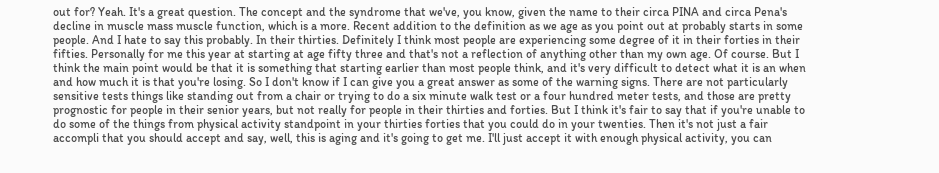out for? Yeah. It's a great question. The concept and the syndrome that we've, you know, given the name to their circa PINA and circa Pena's decline in muscle mass muscle function, which is a more. Recent addition to the definition as we age as you point out at probably starts in some people. And I hate to say this probably. In their thirties. Definitely I think most people are experiencing some degree of it in their forties in their fifties. Personally for me this year at starting at age fifty three and that's not a reflection of anything other than my own age. Of course. But I think the main point would be that it is something that starting earlier than most people think, and it's very difficult to detect what it is an when and how much it is that you're losing. So I don't know if I can give you a great answer as some of the warning signs. There are not particularly sensitive tests things like standing out from a chair or trying to do a six minute walk test or a four hundred meter tests, and those are pretty prognostic for people in their senior years, but not really for people in their thirties and forties. But I think it's fair to say that if you're unable to do some of the things from physical activity standpoint in your thirties forties that you could do in your twenties. Then it's not just a fair accompli that you should accept and say, well, this is aging and it's going to get me. I'll just accept it with enough physical activity, you can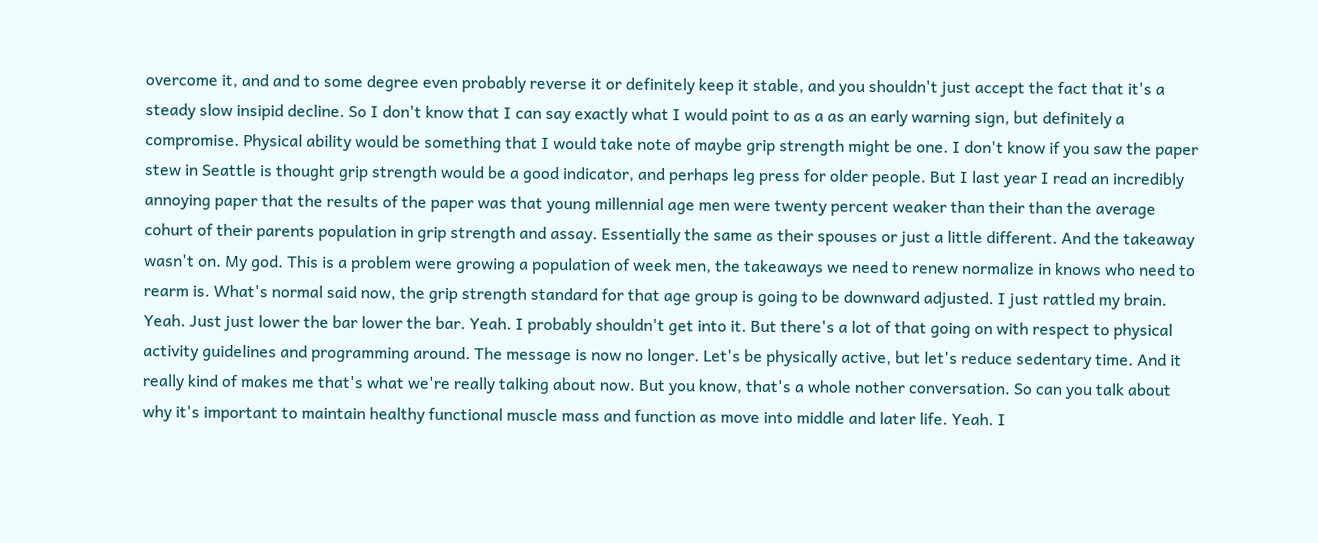overcome it, and and to some degree even probably reverse it or definitely keep it stable, and you shouldn't just accept the fact that it's a steady slow insipid decline. So I don't know that I can say exactly what I would point to as a as an early warning sign, but definitely a compromise. Physical ability would be something that I would take note of maybe grip strength might be one. I don't know if you saw the paper stew in Seattle is thought grip strength would be a good indicator, and perhaps leg press for older people. But I last year I read an incredibly annoying paper that the results of the paper was that young millennial age men were twenty percent weaker than their than the average cohurt of their parents population in grip strength and assay. Essentially the same as their spouses or just a little different. And the takeaway wasn't on. My god. This is a problem were growing a population of week men, the takeaways we need to renew normalize in knows who need to rearm is. What's normal said now, the grip strength standard for that age group is going to be downward adjusted. I just rattled my brain. Yeah. Just just lower the bar lower the bar. Yeah. I probably shouldn't get into it. But there's a lot of that going on with respect to physical activity guidelines and programming around. The message is now no longer. Let's be physically active, but let's reduce sedentary time. And it really kind of makes me that's what we're really talking about now. But you know, that's a whole nother conversation. So can you talk about why it's important to maintain healthy functional muscle mass and function as move into middle and later life. Yeah. I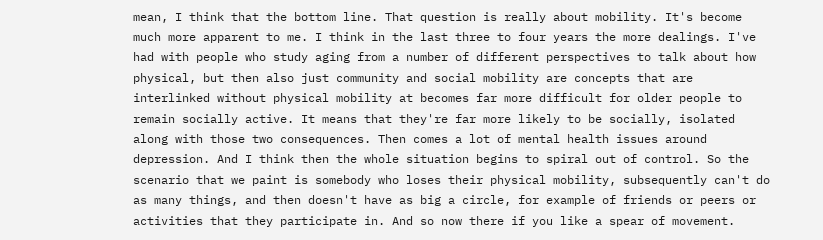mean, I think that the bottom line. That question is really about mobility. It's become much more apparent to me. I think in the last three to four years the more dealings. I've had with people who study aging from a number of different perspectives to talk about how physical, but then also just community and social mobility are concepts that are interlinked without physical mobility at becomes far more difficult for older people to remain socially active. It means that they're far more likely to be socially, isolated along with those two consequences. Then comes a lot of mental health issues around depression. And I think then the whole situation begins to spiral out of control. So the scenario that we paint is somebody who loses their physical mobility, subsequently can't do as many things, and then doesn't have as big a circle, for example of friends or peers or activities that they participate in. And so now there if you like a spear of movement.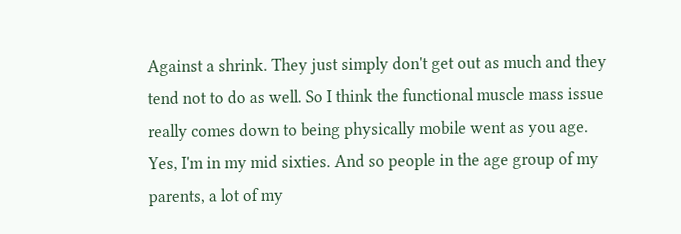Against a shrink. They just simply don't get out as much and they tend not to do as well. So I think the functional muscle mass issue really comes down to being physically mobile went as you age. Yes, I'm in my mid sixties. And so people in the age group of my parents, a lot of my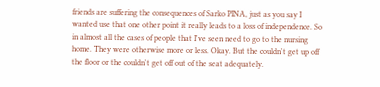friends are suffering the consequences of Sarko PINA, just as you say I wanted use that one other point it really leads to a loss of independence. So in almost all the cases of people that I've seen need to go to the nursing home. They were otherwise more or less. Okay. But the couldn't get up off the floor or the couldn't get off out of the seat adequately.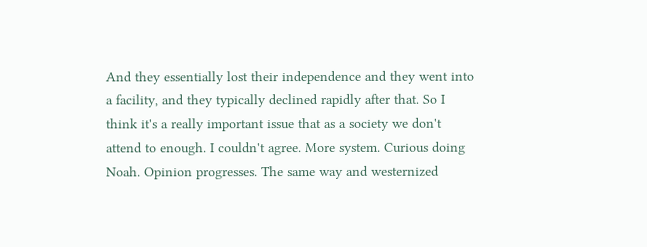And they essentially lost their independence and they went into a facility, and they typically declined rapidly after that. So I think it's a really important issue that as a society we don't attend to enough. I couldn't agree. More system. Curious doing Noah. Opinion progresses. The same way and westernized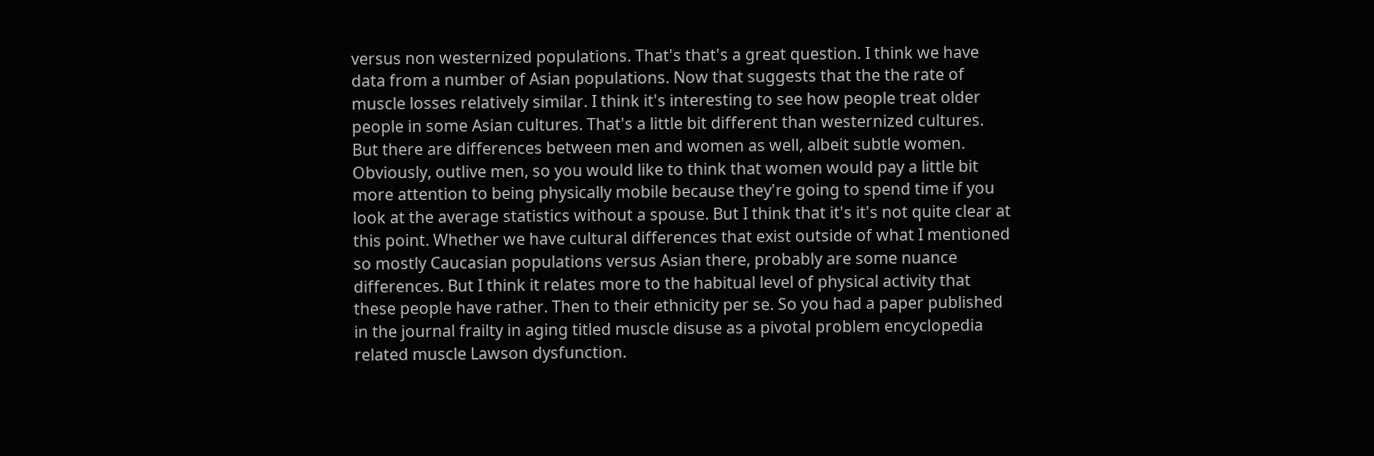versus non westernized populations. That's that's a great question. I think we have data from a number of Asian populations. Now that suggests that the the rate of muscle losses relatively similar. I think it's interesting to see how people treat older people in some Asian cultures. That's a little bit different than westernized cultures. But there are differences between men and women as well, albeit subtle women. Obviously, outlive men, so you would like to think that women would pay a little bit more attention to being physically mobile because they're going to spend time if you look at the average statistics without a spouse. But I think that it's it's not quite clear at this point. Whether we have cultural differences that exist outside of what I mentioned so mostly Caucasian populations versus Asian there, probably are some nuance differences. But I think it relates more to the habitual level of physical activity that these people have rather. Then to their ethnicity per se. So you had a paper published in the journal frailty in aging titled muscle disuse as a pivotal problem encyclopedia related muscle Lawson dysfunction.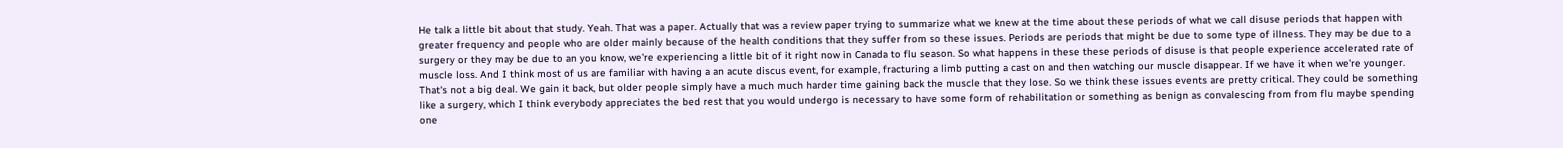He talk a little bit about that study. Yeah. That was a paper. Actually that was a review paper trying to summarize what we knew at the time about these periods of what we call disuse periods that happen with greater frequency and people who are older mainly because of the health conditions that they suffer from so these issues. Periods are periods that might be due to some type of illness. They may be due to a surgery or they may be due to an you know, we're experiencing a little bit of it right now in Canada to flu season. So what happens in these these periods of disuse is that people experience accelerated rate of muscle loss. And I think most of us are familiar with having a an acute discus event, for example, fracturing a limb putting a cast on and then watching our muscle disappear. If we have it when we're younger. That's not a big deal. We gain it back, but older people simply have a much much harder time gaining back the muscle that they lose. So we think these issues events are pretty critical. They could be something like a surgery, which I think everybody appreciates the bed rest that you would undergo is necessary to have some form of rehabilitation or something as benign as convalescing from from flu maybe spending one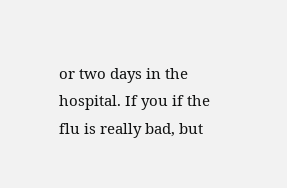or two days in the hospital. If you if the flu is really bad, but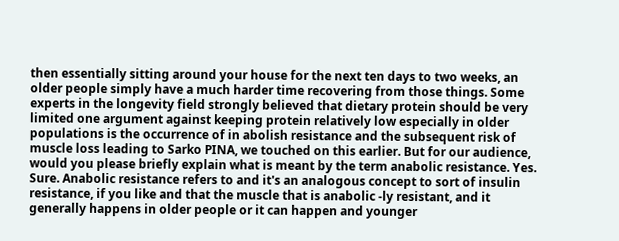then essentially sitting around your house for the next ten days to two weeks, an older people simply have a much harder time recovering from those things. Some experts in the longevity field strongly believed that dietary protein should be very limited one argument against keeping protein relatively low especially in older populations is the occurrence of in abolish resistance and the subsequent risk of muscle loss leading to Sarko PINA, we touched on this earlier. But for our audience, would you please briefly explain what is meant by the term anabolic resistance. Yes. Sure. Anabolic resistance refers to and it's an analogous concept to sort of insulin resistance, if you like and that the muscle that is anabolic -ly resistant, and it generally happens in older people or it can happen and younger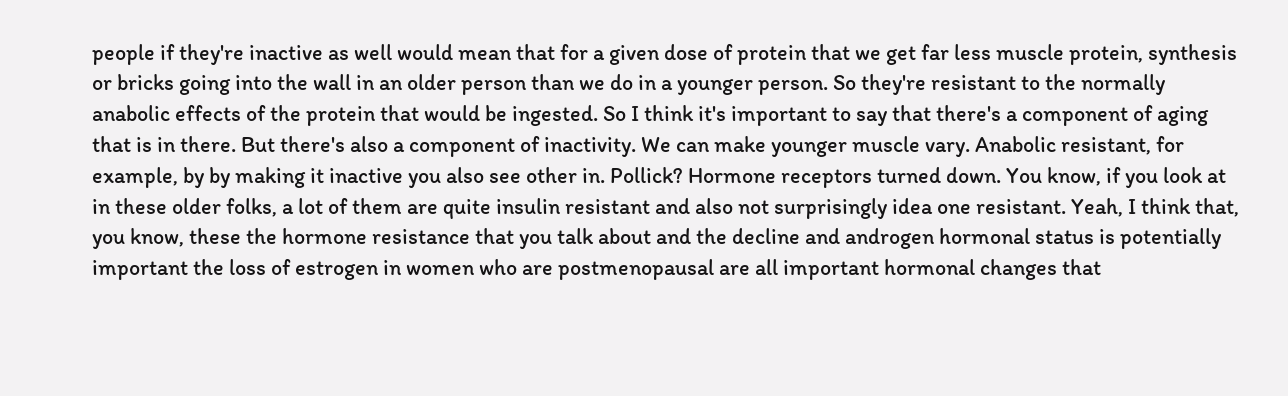people if they're inactive as well would mean that for a given dose of protein that we get far less muscle protein, synthesis or bricks going into the wall in an older person than we do in a younger person. So they're resistant to the normally anabolic effects of the protein that would be ingested. So I think it's important to say that there's a component of aging that is in there. But there's also a component of inactivity. We can make younger muscle vary. Anabolic resistant, for example, by by making it inactive you also see other in. Pollick? Hormone receptors turned down. You know, if you look at in these older folks, a lot of them are quite insulin resistant and also not surprisingly idea one resistant. Yeah, I think that, you know, these the hormone resistance that you talk about and the decline and androgen hormonal status is potentially important the loss of estrogen in women who are postmenopausal are all important hormonal changes that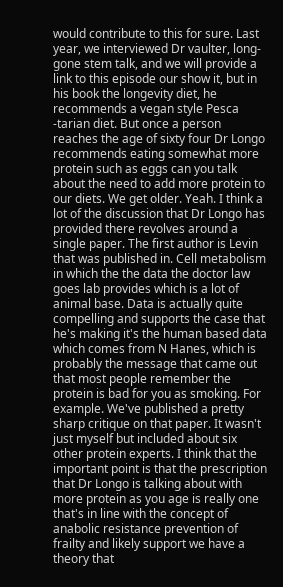would contribute to this for sure. Last year, we interviewed Dr vaulter, long-gone stem talk, and we will provide a link to this episode our show it, but in his book the longevity diet, he recommends a vegan style Pesca -tarian diet. But once a person reaches the age of sixty four Dr Longo recommends eating somewhat more protein such as eggs can you talk about the need to add more protein to our diets. We get older. Yeah. I think a lot of the discussion that Dr Longo has provided there revolves around a single paper. The first author is Levin that was published in. Cell metabolism in which the the data the doctor law goes lab provides which is a lot of animal base. Data is actually quite compelling and supports the case that he's making it's the human based data which comes from N Hanes, which is probably the message that came out that most people remember the protein is bad for you as smoking. For example. We've published a pretty sharp critique on that paper. It wasn't just myself but included about six other protein experts. I think that the important point is that the prescription that Dr Longo is talking about with more protein as you age is really one that's in line with the concept of anabolic resistance prevention of frailty and likely support we have a theory that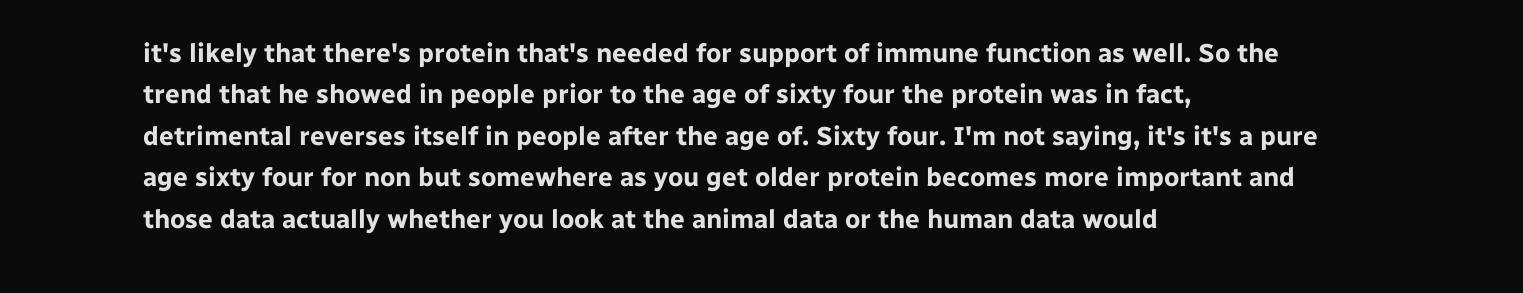it's likely that there's protein that's needed for support of immune function as well. So the trend that he showed in people prior to the age of sixty four the protein was in fact, detrimental reverses itself in people after the age of. Sixty four. I'm not saying, it's it's a pure age sixty four for non but somewhere as you get older protein becomes more important and those data actually whether you look at the animal data or the human data would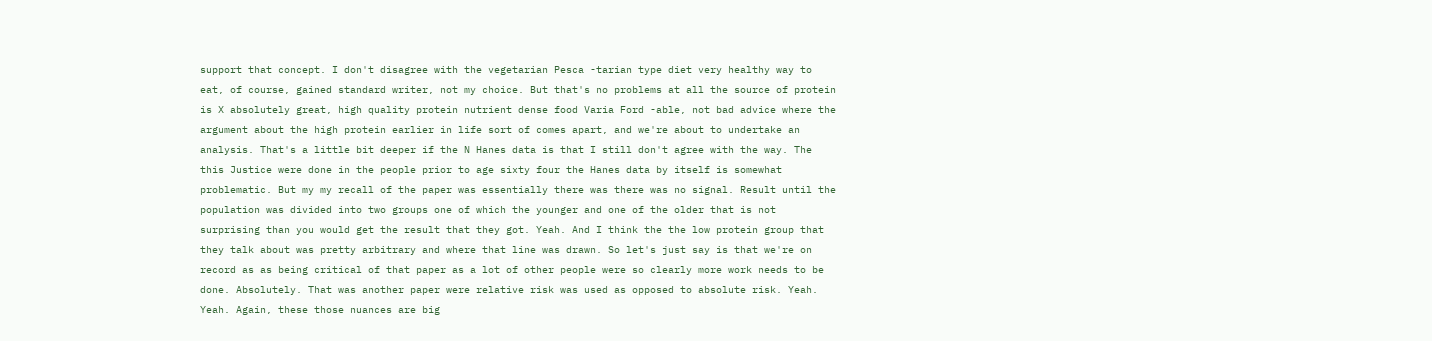support that concept. I don't disagree with the vegetarian Pesca -tarian type diet very healthy way to eat, of course, gained standard writer, not my choice. But that's no problems at all the source of protein is X absolutely great, high quality protein nutrient dense food Varia Ford -able, not bad advice where the argument about the high protein earlier in life sort of comes apart, and we're about to undertake an analysis. That's a little bit deeper if the N Hanes data is that I still don't agree with the way. The this Justice were done in the people prior to age sixty four the Hanes data by itself is somewhat problematic. But my my recall of the paper was essentially there was there was no signal. Result until the population was divided into two groups one of which the younger and one of the older that is not surprising than you would get the result that they got. Yeah. And I think the the low protein group that they talk about was pretty arbitrary and where that line was drawn. So let's just say is that we're on record as as being critical of that paper as a lot of other people were so clearly more work needs to be done. Absolutely. That was another paper were relative risk was used as opposed to absolute risk. Yeah. Yeah. Again, these those nuances are big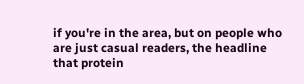if you're in the area, but on people who are just casual readers, the headline that protein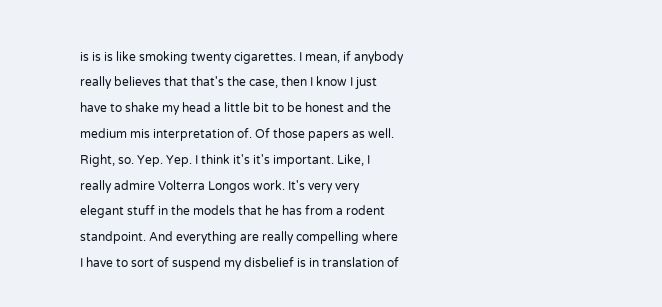is is is like smoking twenty cigarettes. I mean, if anybody really believes that that's the case, then I know I just have to shake my head a little bit to be honest and the medium mis interpretation of. Of those papers as well. Right, so. Yep. Yep. I think it's it's important. Like, I really admire Volterra Longos work. It's very very elegant stuff in the models that he has from a rodent standpoint. And everything are really compelling where I have to sort of suspend my disbelief is in translation of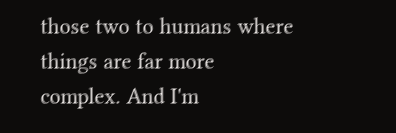those two to humans where things are far more complex. And I'm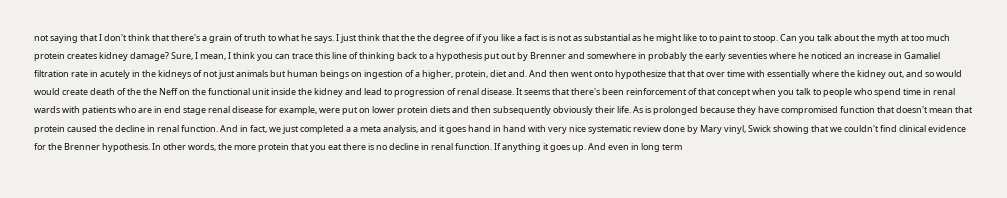not saying that I don't think that there's a grain of truth to what he says. I just think that the the degree of if you like a fact is is not as substantial as he might like to to paint to stoop. Can you talk about the myth at too much protein creates kidney damage? Sure, I mean, I think you can trace this line of thinking back to a hypothesis put out by Brenner and somewhere in probably the early seventies where he noticed an increase in Gamaliel filtration rate in acutely in the kidneys of not just animals but human beings on ingestion of a higher, protein, diet and. And then went onto hypothesize that that over time with essentially where the kidney out, and so would would create death of the the Neff on the functional unit inside the kidney and lead to progression of renal disease. It seems that there's been reinforcement of that concept when you talk to people who spend time in renal wards with patients who are in end stage renal disease for example, were put on lower protein diets and then subsequently obviously their life. As is prolonged because they have compromised function that doesn't mean that protein caused the decline in renal function. And in fact, we just completed a a meta analysis, and it goes hand in hand with very nice systematic review done by Mary vinyl, Swick showing that we couldn't find clinical evidence for the Brenner hypothesis. In other words, the more protein that you eat there is no decline in renal function. If anything it goes up. And even in long term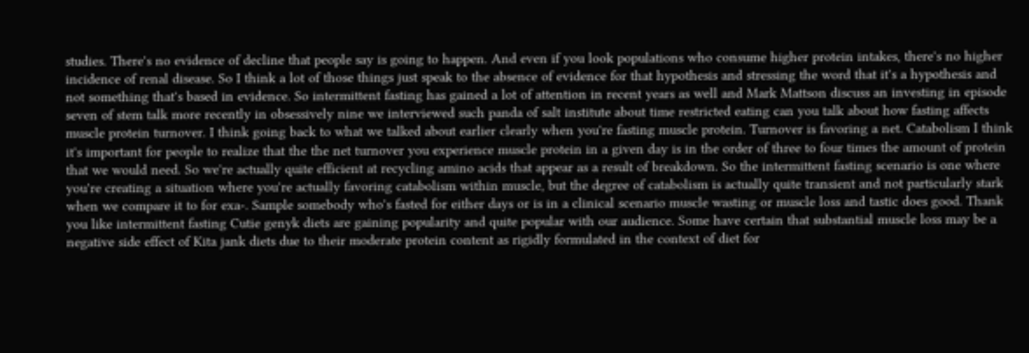studies. There's no evidence of decline that people say is going to happen. And even if you look populations who consume higher protein intakes, there's no higher incidence of renal disease. So I think a lot of those things just speak to the absence of evidence for that hypothesis and stressing the word that it's a hypothesis and not something that's based in evidence. So intermittent fasting has gained a lot of attention in recent years as well and Mark Mattson discuss an investing in episode seven of stem talk more recently in obsessively nine we interviewed such panda of salt institute about time restricted eating can you talk about how fasting affects muscle protein turnover. I think going back to what we talked about earlier clearly when you're fasting muscle protein. Turnover is favoring a net. Catabolism I think it's important for people to realize that the the net turnover you experience muscle protein in a given day is in the order of three to four times the amount of protein that we would need. So we're actually quite efficient at recycling amino acids that appear as a result of breakdown. So the intermittent fasting scenario is one where you're creating a situation where you're actually favoring catabolism within muscle, but the degree of catabolism is actually quite transient and not particularly stark when we compare it to for exa-. Sample somebody who's fasted for either days or is in a clinical scenario muscle wasting or muscle loss and tastic does good. Thank you like intermittent fasting Cutie genyk diets are gaining popularity and quite popular with our audience. Some have certain that substantial muscle loss may be a negative side effect of Kita jank diets due to their moderate protein content as rigidly formulated in the context of diet for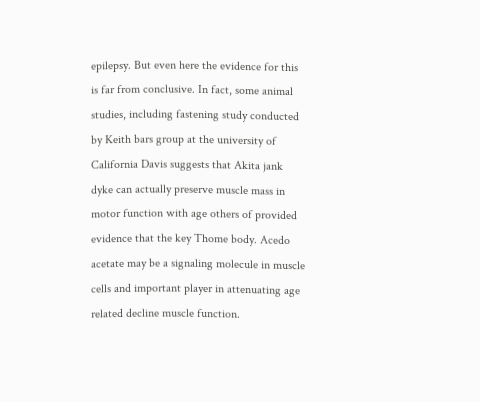epilepsy. But even here the evidence for this is far from conclusive. In fact, some animal studies, including fastening study conducted by Keith bars group at the university of California Davis suggests that Akita jank dyke can actually preserve muscle mass in motor function with age others of provided evidence that the key Thome body. Acedo acetate may be a signaling molecule in muscle cells and important player in attenuating age related decline muscle function.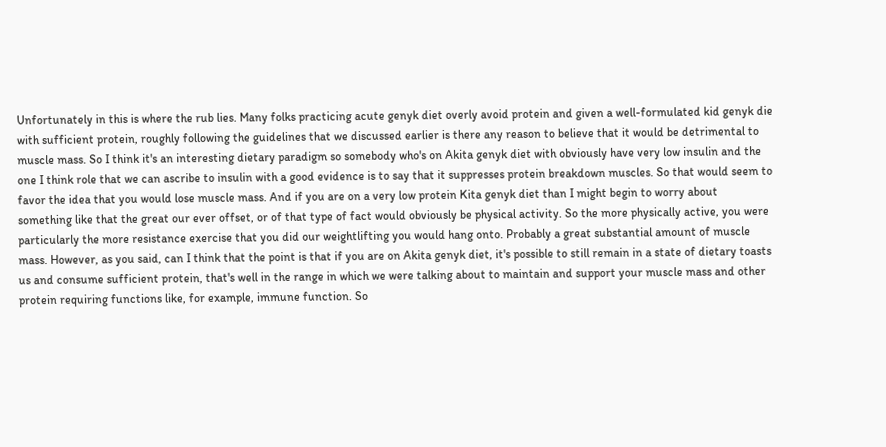Unfortunately in this is where the rub lies. Many folks practicing acute genyk diet overly avoid protein and given a well-formulated kid genyk die with sufficient protein, roughly following the guidelines that we discussed earlier is there any reason to believe that it would be detrimental to muscle mass. So I think it's an interesting dietary paradigm so somebody who's on Akita genyk diet with obviously have very low insulin and the one I think role that we can ascribe to insulin with a good evidence is to say that it suppresses protein breakdown muscles. So that would seem to favor the idea that you would lose muscle mass. And if you are on a very low protein Kita genyk diet than I might begin to worry about something like that the great our ever offset, or of that type of fact would obviously be physical activity. So the more physically active, you were particularly the more resistance exercise that you did our weightlifting you would hang onto. Probably a great substantial amount of muscle mass. However, as you said, can I think that the point is that if you are on Akita genyk diet, it's possible to still remain in a state of dietary toasts us and consume sufficient protein, that's well in the range in which we were talking about to maintain and support your muscle mass and other protein requiring functions like, for example, immune function. So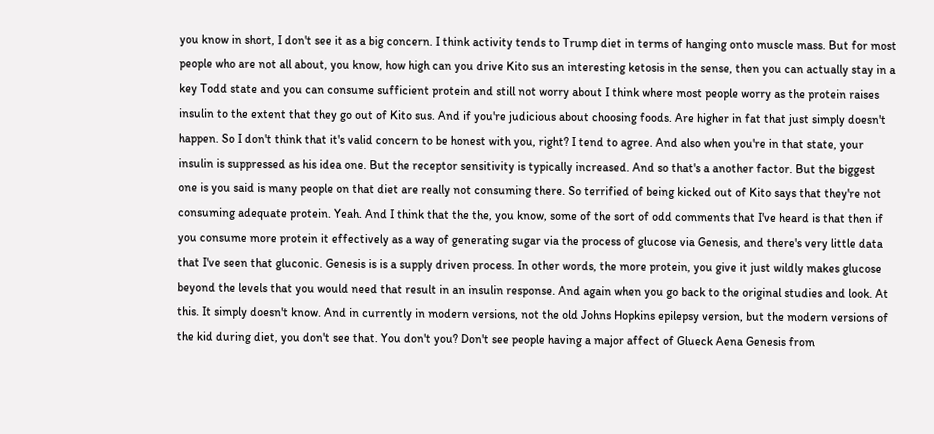you know in short, I don't see it as a big concern. I think activity tends to Trump diet in terms of hanging onto muscle mass. But for most people who are not all about, you know, how high can you drive Kito sus an interesting ketosis in the sense, then you can actually stay in a key Todd state and you can consume sufficient protein and still not worry about I think where most people worry as the protein raises insulin to the extent that they go out of Kito sus. And if you're judicious about choosing foods. Are higher in fat that just simply doesn't happen. So I don't think that it's valid concern to be honest with you, right? I tend to agree. And also when you're in that state, your insulin is suppressed as his idea one. But the receptor sensitivity is typically increased. And so that's a another factor. But the biggest one is you said is many people on that diet are really not consuming there. So terrified of being kicked out of Kito says that they're not consuming adequate protein. Yeah. And I think that the the, you know, some of the sort of odd comments that I've heard is that then if you consume more protein it effectively as a way of generating sugar via the process of glucose via Genesis, and there's very little data that I've seen that gluconic. Genesis is is a supply driven process. In other words, the more protein, you give it just wildly makes glucose beyond the levels that you would need that result in an insulin response. And again when you go back to the original studies and look. At this. It simply doesn't know. And in currently in modern versions, not the old Johns Hopkins epilepsy version, but the modern versions of the kid during diet, you don't see that. You don't you? Don't see people having a major affect of Glueck Aena Genesis from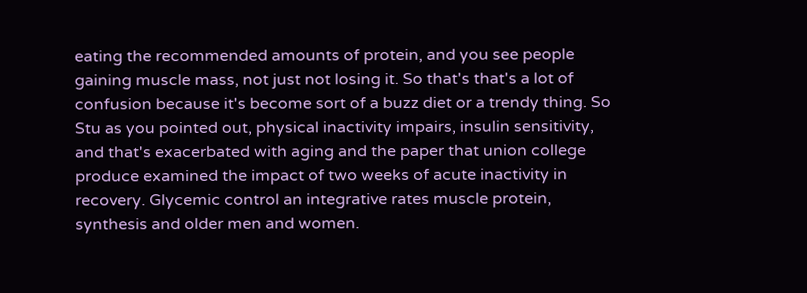eating the recommended amounts of protein, and you see people gaining muscle mass, not just not losing it. So that's that's a lot of confusion because it's become sort of a buzz diet or a trendy thing. So Stu as you pointed out, physical inactivity impairs, insulin sensitivity, and that's exacerbated with aging and the paper that union college produce examined the impact of two weeks of acute inactivity in recovery. Glycemic control an integrative rates muscle protein, synthesis and older men and women.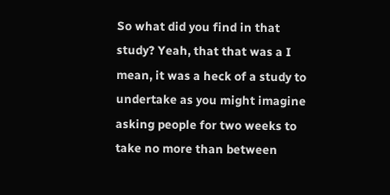So what did you find in that study? Yeah, that that was a I mean, it was a heck of a study to undertake as you might imagine asking people for two weeks to take no more than between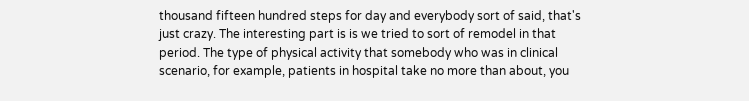thousand fifteen hundred steps for day and everybody sort of said, that's just crazy. The interesting part is is we tried to sort of remodel in that period. The type of physical activity that somebody who was in clinical scenario, for example, patients in hospital take no more than about, you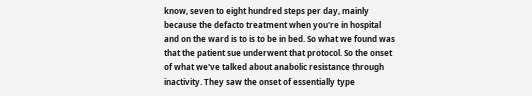know, seven to eight hundred steps per day, mainly because the defacto treatment when you're in hospital and on the ward is to is to be in bed. So what we found was that the patient sue underwent that protocol. So the onset of what we've talked about anabolic resistance through inactivity. They saw the onset of essentially type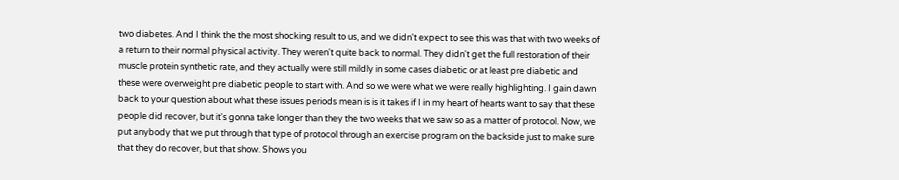two diabetes. And I think the the most shocking result to us, and we didn't expect to see this was that with two weeks of a return to their normal physical activity. They weren't quite back to normal. They didn't get the full restoration of their muscle protein synthetic rate, and they actually were still mildly in some cases diabetic or at least pre diabetic and these were overweight pre diabetic people to start with. And so we were what we were really highlighting. I gain dawn back to your question about what these issues periods mean is is it takes if I in my heart of hearts want to say that these people did recover, but it's gonna take longer than they the two weeks that we saw so as a matter of protocol. Now, we put anybody that we put through that type of protocol through an exercise program on the backside just to make sure that they do recover, but that show. Shows you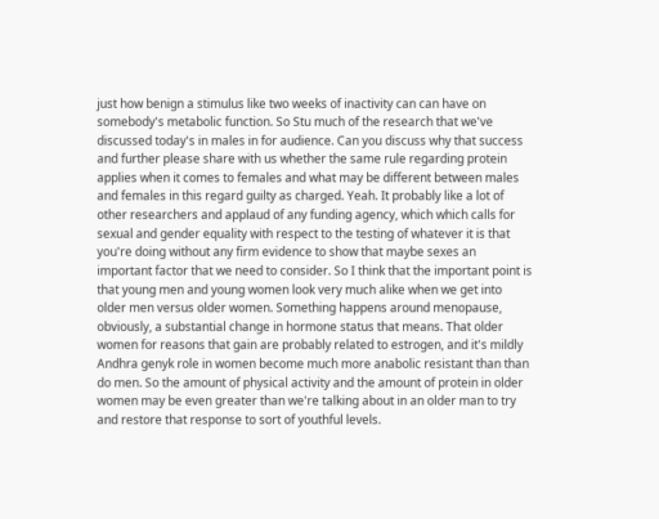just how benign a stimulus like two weeks of inactivity can can have on somebody's metabolic function. So Stu much of the research that we've discussed today's in males in for audience. Can you discuss why that success and further please share with us whether the same rule regarding protein applies when it comes to females and what may be different between males and females in this regard guilty as charged. Yeah. It probably like a lot of other researchers and applaud of any funding agency, which which calls for sexual and gender equality with respect to the testing of whatever it is that you're doing without any firm evidence to show that maybe sexes an important factor that we need to consider. So I think that the important point is that young men and young women look very much alike when we get into older men versus older women. Something happens around menopause, obviously, a substantial change in hormone status that means. That older women for reasons that gain are probably related to estrogen, and it's mildly Andhra genyk role in women become much more anabolic resistant than than do men. So the amount of physical activity and the amount of protein in older women may be even greater than we're talking about in an older man to try and restore that response to sort of youthful levels.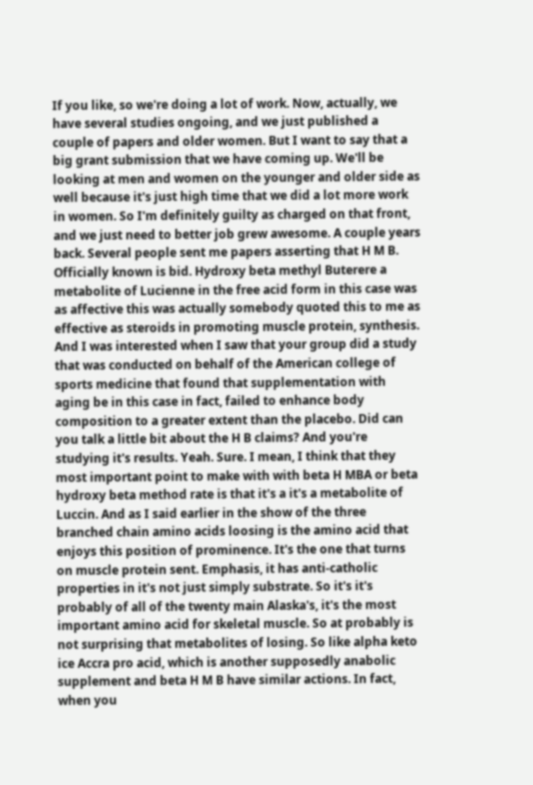If you like, so we're doing a lot of work. Now, actually, we have several studies ongoing, and we just published a couple of papers and older women. But I want to say that a big grant submission that we have coming up. We'll be looking at men and women on the younger and older side as well because it's just high time that we did a lot more work in women. So I'm definitely guilty as charged on that front, and we just need to better job grew awesome. A couple years back. Several people sent me papers asserting that H M B. Officially known is bid. Hydroxy beta methyl Buterere a metabolite of Lucienne in the free acid form in this case was as affective this was actually somebody quoted this to me as effective as steroids in promoting muscle protein, synthesis. And I was interested when I saw that your group did a study that was conducted on behalf of the American college of sports medicine that found that supplementation with aging be in this case in fact, failed to enhance body composition to a greater extent than the placebo. Did can you talk a little bit about the H B claims? And you're studying it's results. Yeah. Sure. I mean, I think that they most important point to make with with beta H MBA or beta hydroxy beta method rate is that it's a it's a metabolite of Luccin. And as I said earlier in the show of the three branched chain amino acids loosing is the amino acid that enjoys this position of prominence. It's the one that turns on muscle protein sent. Emphasis, it has anti-catholic properties in it's not just simply substrate. So it's it's probably of all of the twenty main Alaska's, it's the most important amino acid for skeletal muscle. So at probably is not surprising that metabolites of losing. So like alpha keto ice Accra pro acid, which is another supposedly anabolic supplement and beta H M B have similar actions. In fact, when you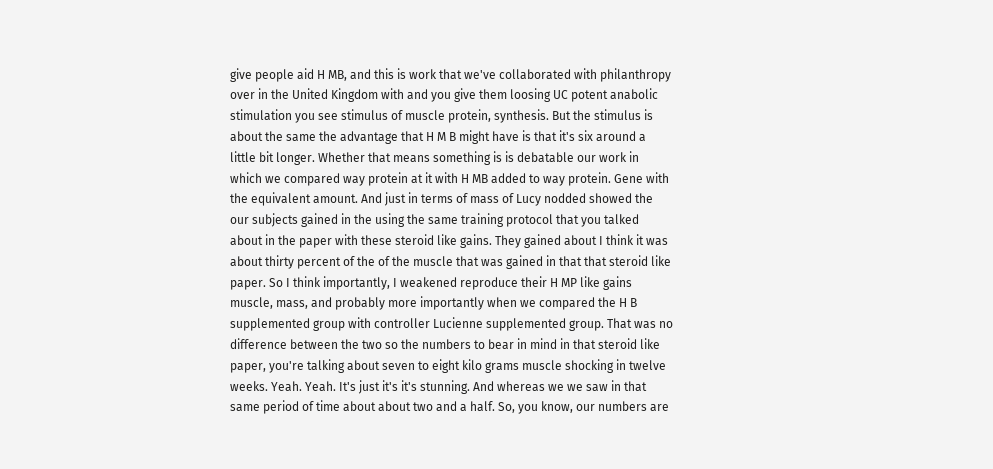give people aid H MB, and this is work that we've collaborated with philanthropy over in the United Kingdom with and you give them loosing UC potent anabolic stimulation you see stimulus of muscle protein, synthesis. But the stimulus is about the same the advantage that H M B might have is that it's six around a little bit longer. Whether that means something is is debatable our work in which we compared way protein at it with H MB added to way protein. Gene with the equivalent amount. And just in terms of mass of Lucy nodded showed the our subjects gained in the using the same training protocol that you talked about in the paper with these steroid like gains. They gained about I think it was about thirty percent of the of the muscle that was gained in that that steroid like paper. So I think importantly, I weakened reproduce their H MP like gains muscle, mass, and probably more importantly when we compared the H B supplemented group with controller Lucienne supplemented group. That was no difference between the two so the numbers to bear in mind in that steroid like paper, you're talking about seven to eight kilo grams muscle shocking in twelve weeks. Yeah. Yeah. It's just it's it's stunning. And whereas we we saw in that same period of time about about two and a half. So, you know, our numbers are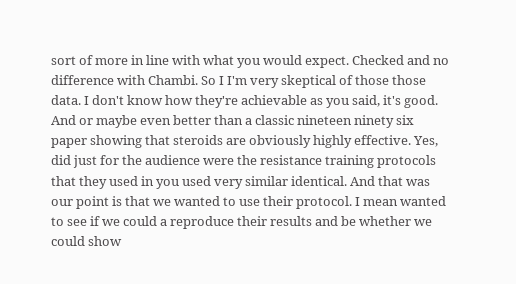sort of more in line with what you would expect. Checked and no difference with Chambi. So I I'm very skeptical of those those data. I don't know how they're achievable as you said, it's good. And or maybe even better than a classic nineteen ninety six paper showing that steroids are obviously highly effective. Yes, did just for the audience were the resistance training protocols that they used in you used very similar identical. And that was our point is that we wanted to use their protocol. I mean wanted to see if we could a reproduce their results and be whether we could show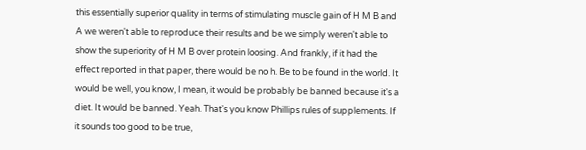this essentially superior quality in terms of stimulating muscle gain of H M B and A we weren't able to reproduce their results and be we simply weren't able to show the superiority of H M B over protein loosing. And frankly, if it had the effect reported in that paper, there would be no h. Be to be found in the world. It would be well, you know, I mean, it would be probably be banned because it's a diet. It would be banned. Yeah. That's you know Phillips rules of supplements. If it sounds too good to be true,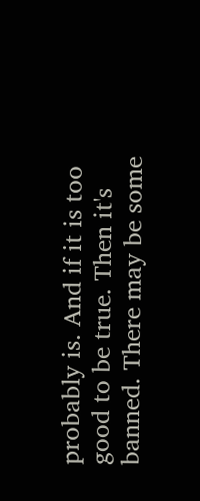probably is. And if it is too good to be true. Then it's banned. There may be some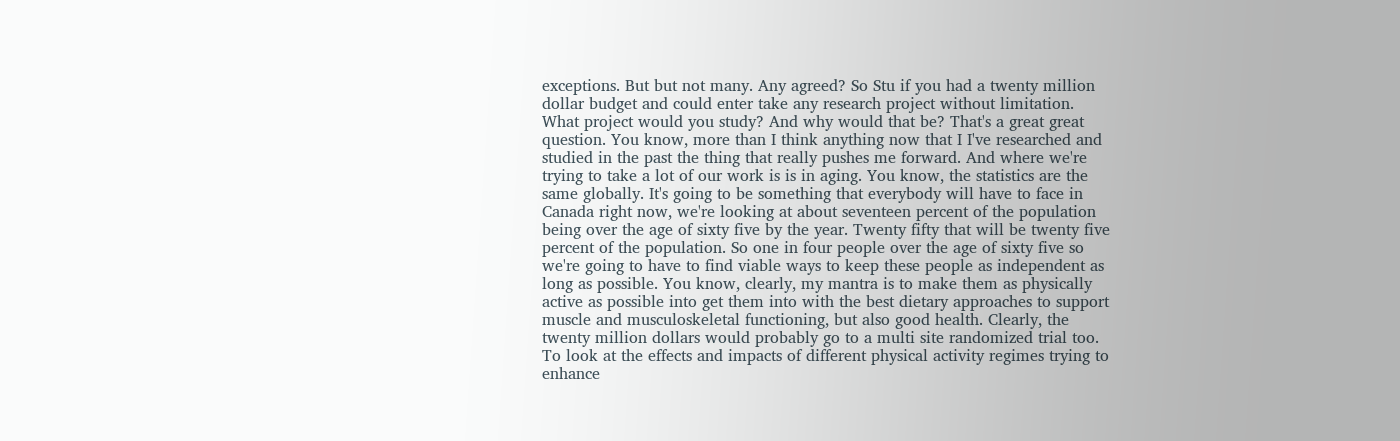exceptions. But but not many. Any agreed? So Stu if you had a twenty million dollar budget and could enter take any research project without limitation. What project would you study? And why would that be? That's a great great question. You know, more than I think anything now that I I've researched and studied in the past the thing that really pushes me forward. And where we're trying to take a lot of our work is is in aging. You know, the statistics are the same globally. It's going to be something that everybody will have to face in Canada right now, we're looking at about seventeen percent of the population being over the age of sixty five by the year. Twenty fifty that will be twenty five percent of the population. So one in four people over the age of sixty five so we're going to have to find viable ways to keep these people as independent as long as possible. You know, clearly, my mantra is to make them as physically active as possible into get them into with the best dietary approaches to support muscle and musculoskeletal functioning, but also good health. Clearly, the twenty million dollars would probably go to a multi site randomized trial too. To look at the effects and impacts of different physical activity regimes trying to enhance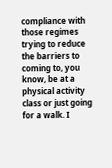compliance with those regimes trying to reduce the barriers to coming to, you know, be at a physical activity class or just going for a walk. I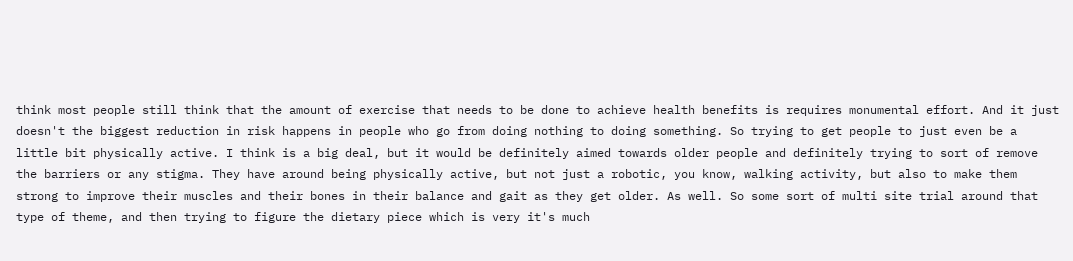think most people still think that the amount of exercise that needs to be done to achieve health benefits is requires monumental effort. And it just doesn't the biggest reduction in risk happens in people who go from doing nothing to doing something. So trying to get people to just even be a little bit physically active. I think is a big deal, but it would be definitely aimed towards older people and definitely trying to sort of remove the barriers or any stigma. They have around being physically active, but not just a robotic, you know, walking activity, but also to make them strong to improve their muscles and their bones in their balance and gait as they get older. As well. So some sort of multi site trial around that type of theme, and then trying to figure the dietary piece which is very it's much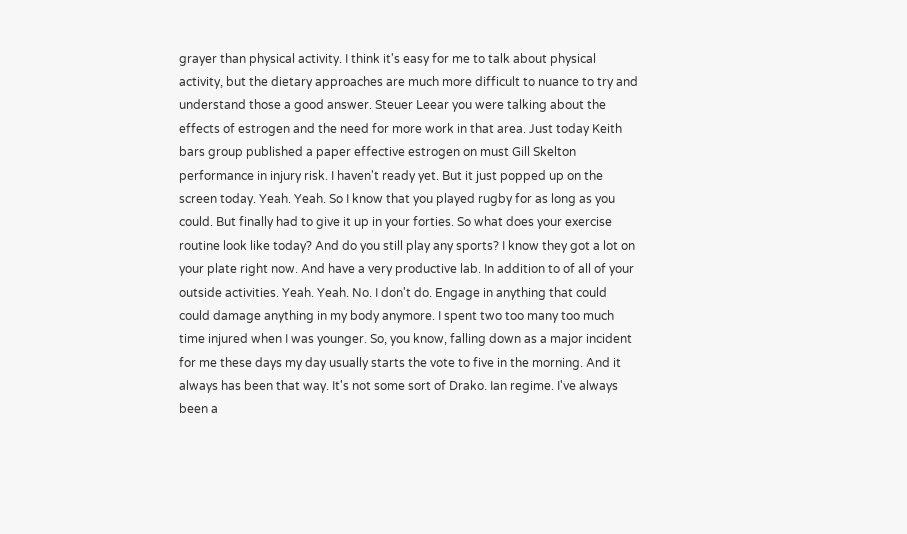grayer than physical activity. I think it's easy for me to talk about physical activity, but the dietary approaches are much more difficult to nuance to try and understand those a good answer. Steuer Leear you were talking about the effects of estrogen and the need for more work in that area. Just today Keith bars group published a paper effective estrogen on must Gill Skelton performance in injury risk. I haven't ready yet. But it just popped up on the screen today. Yeah. Yeah. So I know that you played rugby for as long as you could. But finally had to give it up in your forties. So what does your exercise routine look like today? And do you still play any sports? I know they got a lot on your plate right now. And have a very productive lab. In addition to of all of your outside activities. Yeah. Yeah. No. I don't do. Engage in anything that could could damage anything in my body anymore. I spent two too many too much time injured when I was younger. So, you know, falling down as a major incident for me these days my day usually starts the vote to five in the morning. And it always has been that way. It's not some sort of Drako. Ian regime. I've always been a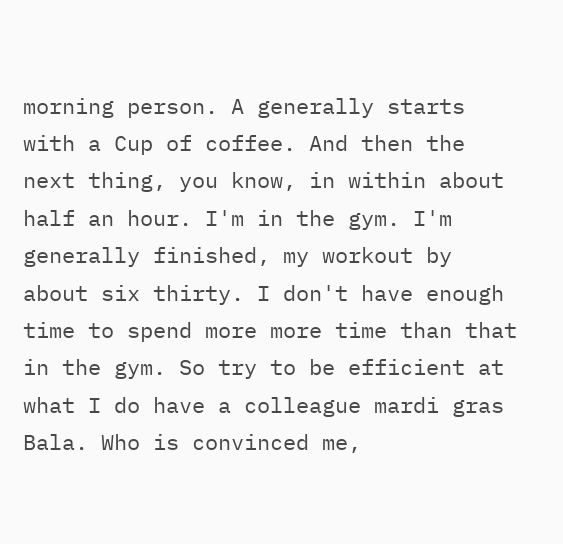morning person. A generally starts with a Cup of coffee. And then the next thing, you know, in within about half an hour. I'm in the gym. I'm generally finished, my workout by about six thirty. I don't have enough time to spend more more time than that in the gym. So try to be efficient at what I do have a colleague mardi gras Bala. Who is convinced me,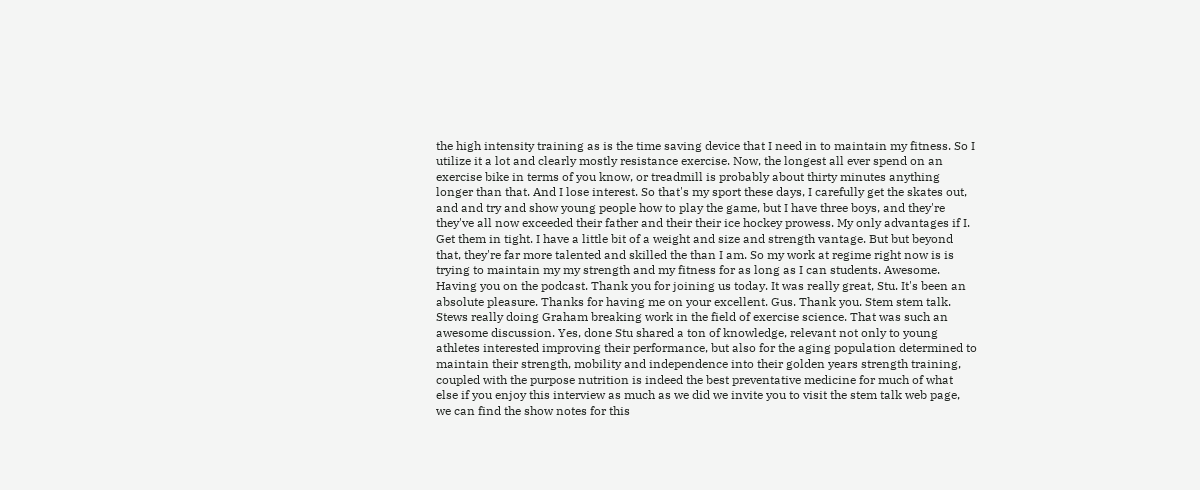the high intensity training as is the time saving device that I need in to maintain my fitness. So I utilize it a lot and clearly mostly resistance exercise. Now, the longest all ever spend on an exercise bike in terms of you know, or treadmill is probably about thirty minutes anything longer than that. And I lose interest. So that's my sport these days, I carefully get the skates out, and and try and show young people how to play the game, but I have three boys, and they're they've all now exceeded their father and their their ice hockey prowess. My only advantages if I. Get them in tight. I have a little bit of a weight and size and strength vantage. But but beyond that, they're far more talented and skilled the than I am. So my work at regime right now is is trying to maintain my my strength and my fitness for as long as I can students. Awesome. Having you on the podcast. Thank you for joining us today. It was really great, Stu. It's been an absolute pleasure. Thanks for having me on your excellent. Gus. Thank you. Stem stem talk. Stews really doing Graham breaking work in the field of exercise science. That was such an awesome discussion. Yes, done Stu shared a ton of knowledge, relevant not only to young athletes interested improving their performance, but also for the aging population determined to maintain their strength, mobility and independence into their golden years strength training, coupled with the purpose nutrition is indeed the best preventative medicine for much of what else if you enjoy this interview as much as we did we invite you to visit the stem talk web page, we can find the show notes for this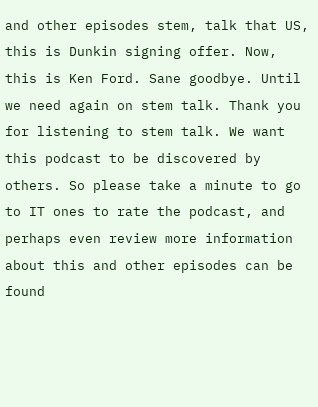and other episodes stem, talk that US, this is Dunkin signing offer. Now, this is Ken Ford. Sane goodbye. Until we need again on stem talk. Thank you for listening to stem talk. We want this podcast to be discovered by others. So please take a minute to go to IT ones to rate the podcast, and perhaps even review more information about this and other episodes can be found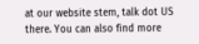at our website stem, talk dot US there. You can also find more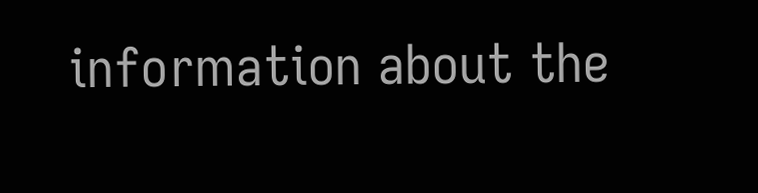information about the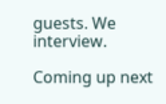guests. We interview.

Coming up next